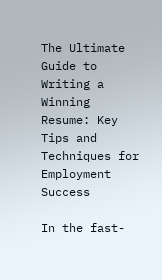The Ultimate Guide to Writing a Winning Resume: Key Tips and Techniques for Employment Success

In the fast-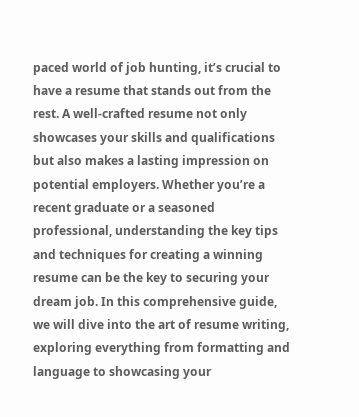paced world of job hunting, it’s crucial to have a resume that stands out from the rest. A well-crafted resume not only showcases your skills and qualifications but also makes a lasting impression on potential employers. Whether you’re a recent graduate or a seasoned professional, understanding the key tips and techniques for creating a winning resume can be the key to securing your dream job. In this comprehensive guide, we will dive into the art of resume writing, exploring everything from formatting and language to showcasing your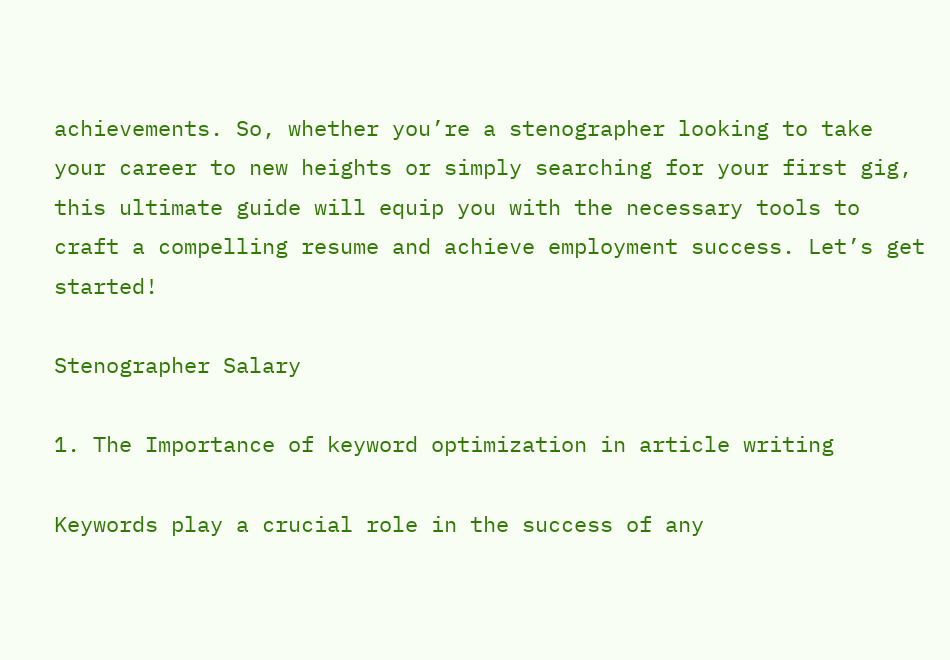achievements. So, whether you’re a stenographer looking to take your career to new heights or simply searching for your first gig, this ultimate guide will equip you with the necessary tools to craft a compelling resume and achieve employment success. Let’s get started!

Stenographer Salary

1. The Importance of keyword optimization in article writing

Keywords play a crucial role in the success of any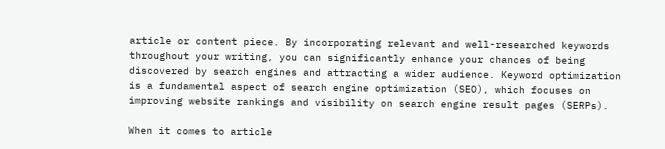article or content piece. By incorporating relevant and well-researched keywords throughout your writing, you can significantly enhance your chances of being discovered by search engines and attracting a wider audience. Keyword optimization is a fundamental aspect of search engine optimization (SEO), which focuses on improving website rankings and visibility on search engine result pages (SERPs).

When it comes to article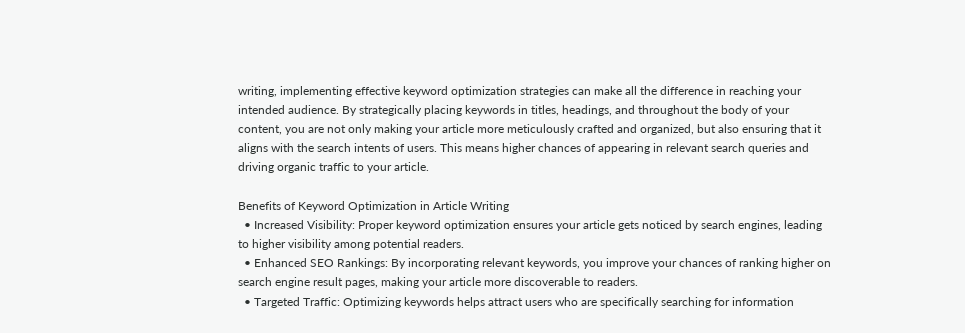writing, implementing effective keyword optimization strategies can make all the difference in reaching your intended audience. By strategically placing keywords in titles, headings, and throughout the body of your content, you are not only making your article more meticulously crafted and organized, but also ensuring that it aligns with the search intents of users. This means higher chances of appearing in relevant search queries and driving organic traffic to your article.

Benefits of Keyword Optimization in Article Writing
  • Increased Visibility: Proper keyword optimization ensures your article gets noticed by search engines, leading to higher visibility among potential readers.
  • Enhanced SEO Rankings: By incorporating relevant keywords, you improve your chances of ranking higher on search engine result pages, making your article more discoverable to readers.
  • Targeted Traffic: Optimizing keywords helps attract users who are specifically searching for information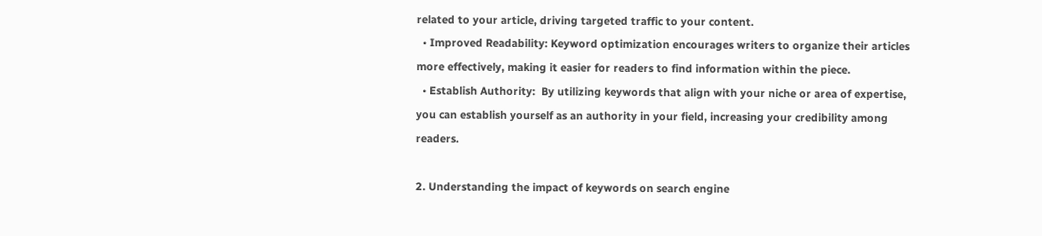related to your article, driving targeted traffic to your content.
  • Improved Readability: Keyword optimization encourages writers to organize their articles more effectively, making it easier for readers to find information within the piece.
  • Establish Authority:  By utilizing keywords that align with your niche or area of expertise, you can establish yourself as an authority in your field, increasing your credibility among readers.

2. Understanding the impact of keywords on search engine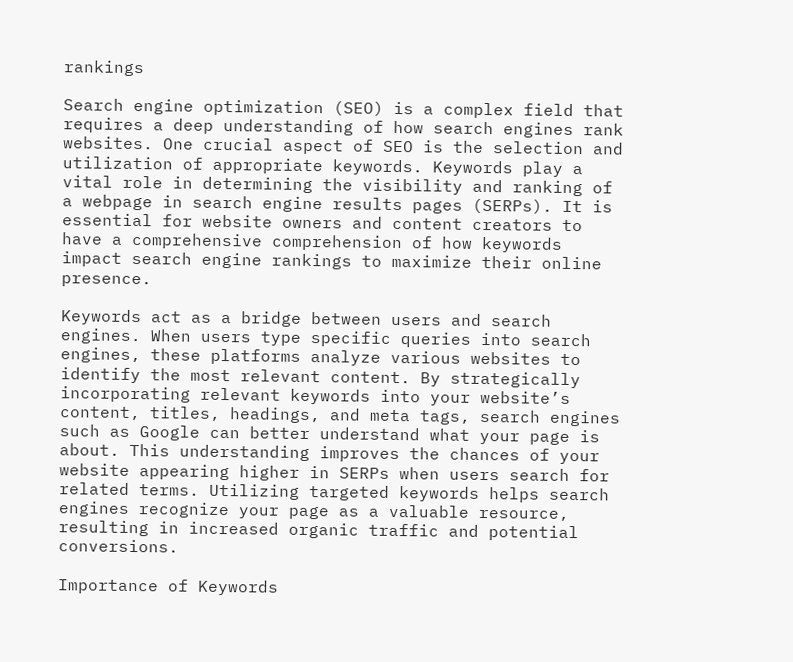rankings

Search engine optimization (SEO) is a complex field that requires a deep understanding of how search engines rank websites. One crucial aspect of SEO is the selection and utilization of appropriate keywords. Keywords play a vital role in determining the visibility and ranking of a webpage in search engine results pages (SERPs). It is essential for website owners and content creators to have a comprehensive comprehension of how keywords impact search engine rankings to maximize their online presence.

Keywords act as a bridge between users and search engines. When users type specific queries into search engines, these platforms analyze various websites to identify the most relevant content. By strategically incorporating relevant keywords into your website’s content, titles, headings, and meta tags, search engines such as Google can better understand what your page is about. This understanding improves the chances of your website appearing higher in SERPs when users search for related terms. Utilizing targeted keywords helps search engines recognize your page as a valuable resource, resulting in increased organic traffic and potential conversions.

Importance of Keywords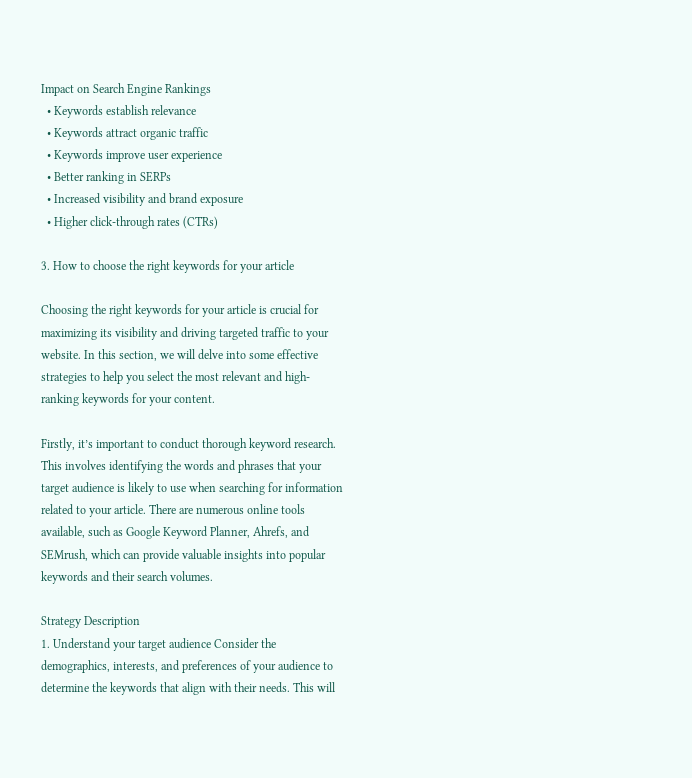Impact on Search Engine Rankings
  • Keywords establish relevance
  • Keywords attract organic traffic
  • Keywords improve user experience
  • Better ranking in SERPs
  • Increased visibility and brand exposure
  • Higher click-through rates (CTRs)

3. How to choose the right keywords for your article

Choosing the right keywords for your article is crucial for maximizing its visibility and driving targeted traffic to your website. In this section, we will delve into some effective strategies to help you select the most relevant and high-ranking keywords for your content.

Firstly, it’s important to conduct thorough keyword research. This involves identifying the words and phrases that your target audience is likely to use when searching for information related to your article. There are numerous online tools available, such as Google Keyword Planner, Ahrefs, and SEMrush, which can provide valuable insights into popular keywords and their search volumes.

Strategy Description
1. Understand your target audience Consider the demographics, interests, and preferences of your audience to determine the keywords that align with their needs. This will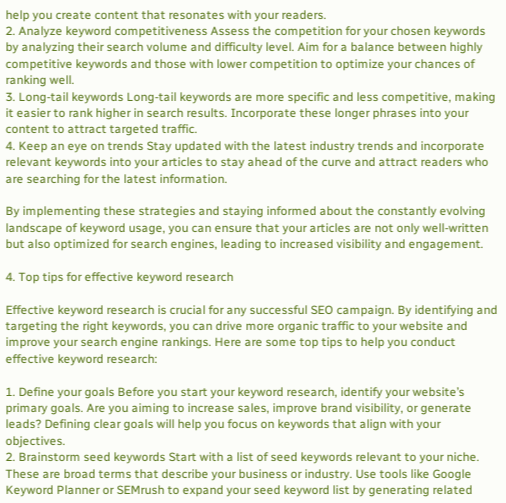help you create content that resonates with your readers.
2. Analyze keyword competitiveness Assess the competition for your chosen keywords by analyzing their search volume and difficulty level. Aim for a balance between highly competitive keywords and those with lower competition to optimize your chances of ranking well.
3. Long-tail keywords Long-tail keywords are more specific and less competitive, making it easier to rank higher in search results. Incorporate these longer phrases into your content to attract targeted traffic.
4. Keep an eye on trends Stay updated with the latest industry trends and incorporate relevant keywords into your articles to stay ahead of the curve and attract readers who are searching for the latest information.

By implementing these strategies and staying informed about the constantly evolving landscape of keyword usage, you can ensure that your articles are not only well-written but also optimized for search engines, leading to increased visibility and engagement.

4. Top tips for effective keyword research

Effective keyword research is crucial for any successful SEO campaign. By identifying and targeting the right keywords, you can drive more organic traffic to your website and improve your search engine rankings. Here are some top tips to help you conduct effective keyword research:

1. Define your goals Before you start your keyword research, identify your website’s primary goals. Are you aiming to increase sales, improve brand visibility, or generate leads? Defining clear goals will help you focus on keywords that align with your objectives.
2. Brainstorm seed keywords Start with a list of seed keywords relevant to your niche. These are broad terms that describe your business or industry. Use tools like Google Keyword Planner or SEMrush to expand your seed keyword list by generating related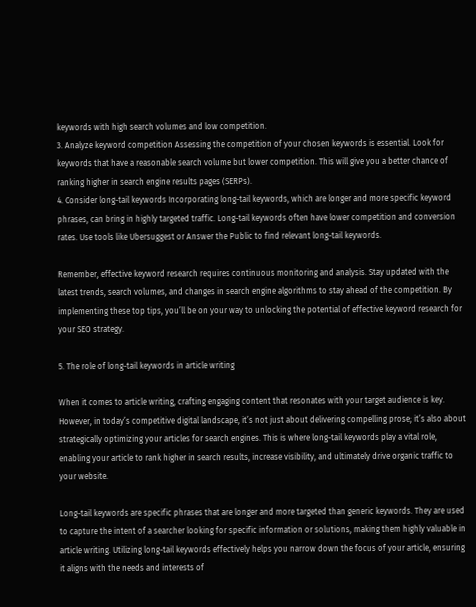keywords with high search volumes and low competition.
3. Analyze keyword competition Assessing the competition of your chosen keywords is essential. Look for keywords that have a reasonable search volume but lower competition. This will give you a better chance of ranking higher in search engine results pages (SERPs).
4. Consider long-tail keywords Incorporating long-tail keywords, which are longer and more specific keyword phrases, can bring in highly targeted traffic. Long-tail keywords often have lower competition and conversion rates. Use tools like Ubersuggest or Answer the Public to find relevant long-tail keywords.

Remember, effective keyword research requires continuous monitoring and analysis. Stay updated with the latest trends, search volumes, and changes in search engine algorithms to stay ahead of the competition. By implementing these top tips, you’ll be on your way to unlocking the potential of effective keyword research for your SEO strategy.

5. The role of long-tail keywords in article writing

When it comes to article writing, crafting engaging content that resonates with your target audience is key. However, in today’s competitive digital landscape, it’s not just about delivering compelling prose; it’s also about strategically optimizing your articles for search engines. This is where long-tail keywords play a vital role, enabling your article to rank higher in search results, increase visibility, and ultimately drive organic traffic to your website.

Long-tail keywords are specific phrases that are longer and more targeted than generic keywords. They are used to capture the intent of a searcher looking for specific information or solutions, making them highly valuable in article writing. Utilizing long-tail keywords effectively helps you narrow down the focus of your article, ensuring it aligns with the needs and interests of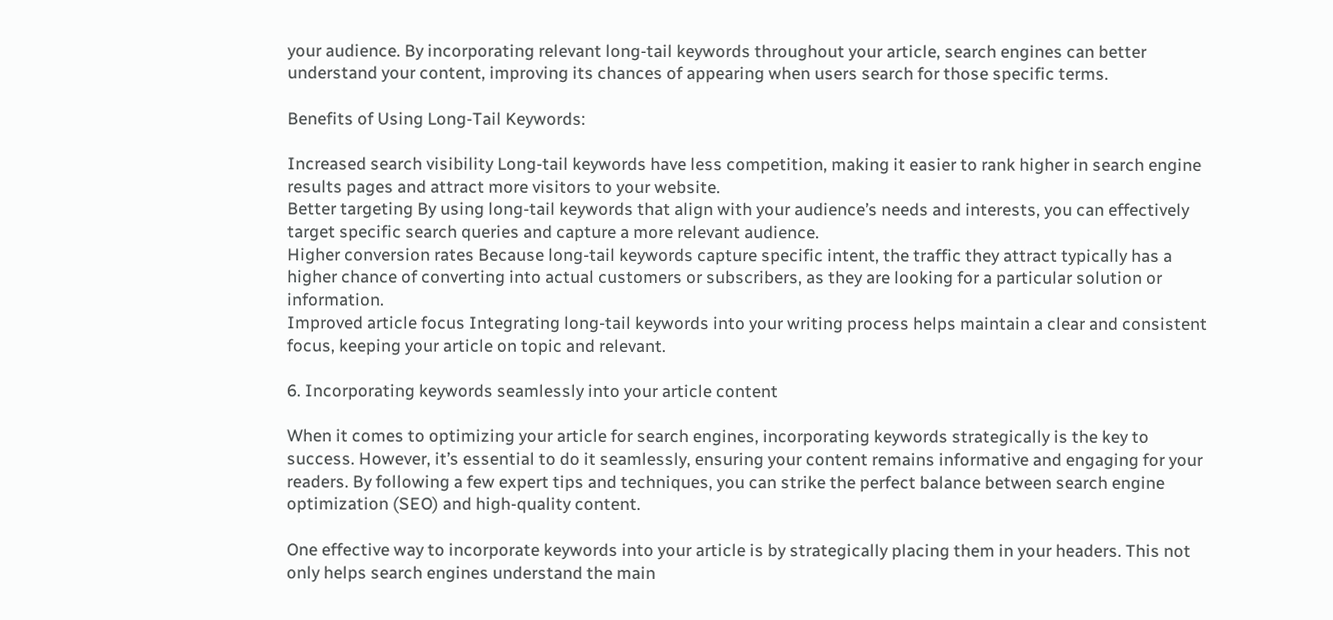your audience. By incorporating relevant long-tail keywords throughout your article, search engines can better understand your content, improving its chances of appearing when users search for those specific terms.

Benefits of Using Long-Tail Keywords:

Increased search visibility Long-tail keywords have less competition, making it easier to rank higher in search engine results pages and attract more visitors to your website.
Better targeting By using long-tail keywords that align with your audience’s needs and interests, you can effectively target specific search queries and capture a more relevant audience.
Higher conversion rates Because long-tail keywords capture specific intent, the traffic they attract typically has a higher chance of converting into actual customers or subscribers, as they are looking for a particular solution or information.
Improved article focus Integrating long-tail keywords into your writing process helps maintain a clear and consistent focus, keeping your article on topic and relevant.

6. Incorporating keywords seamlessly into your article content

When it comes to optimizing your article for search engines, incorporating keywords strategically is the key to success. However, it’s essential to do it seamlessly, ensuring your content remains informative and engaging for your readers. By following a few expert tips and techniques, you can strike the perfect balance between search engine optimization (SEO) and high-quality content.

One effective way to incorporate keywords into your article is by strategically placing them in your headers. This not only helps search engines understand the main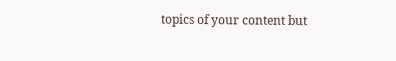topics of your content but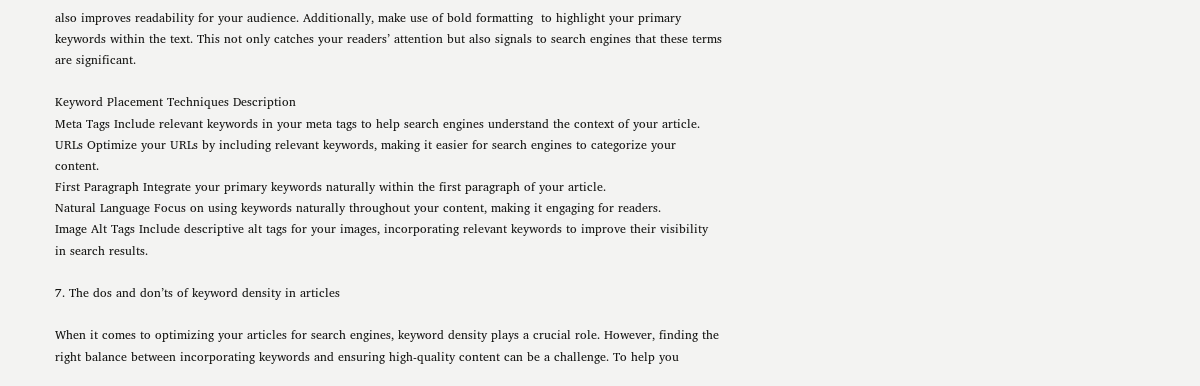also improves readability for your audience. Additionally, make use of bold formatting  to highlight your primary keywords within the text. This not only catches your readers’ attention but also signals to search engines that these terms are significant.

Keyword Placement Techniques Description
Meta Tags Include relevant keywords in your meta tags to help search engines understand the context of your article.
URLs Optimize your URLs by including relevant keywords, making it easier for search engines to categorize your content.
First Paragraph Integrate your primary keywords naturally within the first paragraph of your article.
Natural Language Focus on using keywords naturally throughout your content, making it engaging for readers.
Image Alt Tags Include descriptive alt tags for your images, incorporating relevant keywords to improve their visibility in search results.

7. The dos and don’ts of keyword density in articles

When it comes to optimizing your articles for search engines, keyword density plays a crucial role. However, finding the right balance between incorporating keywords and ensuring high-quality content can be a challenge. To help you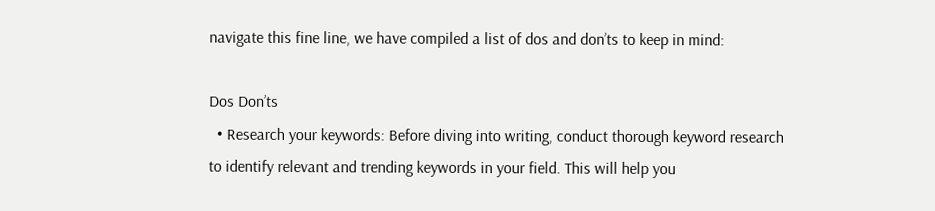navigate this fine line, we have compiled a list of dos and don’ts to keep in mind:

Dos Don’ts
  • Research your keywords: Before diving into writing, conduct thorough keyword research to identify relevant and trending keywords in your field. This will help you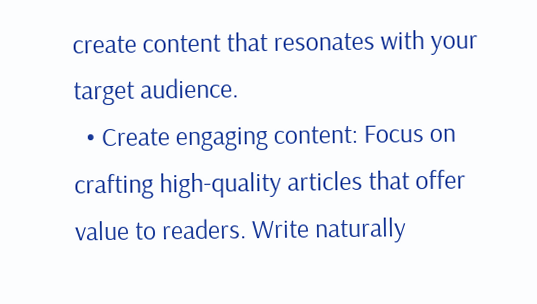create content that resonates with your target audience.
  • Create engaging content: Focus on crafting high-quality articles that offer value to readers. Write naturally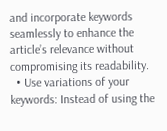and incorporate keywords seamlessly to enhance the article’s relevance without compromising its readability.
  • Use variations of your keywords: Instead of using the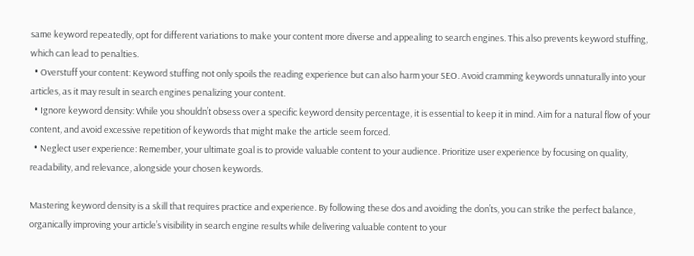same keyword repeatedly, opt for different variations to make your content more diverse and appealing to search engines. This also prevents keyword stuffing, which can lead to penalties.
  • Overstuff your content: Keyword stuffing not only spoils the reading experience but can also harm your SEO. Avoid cramming keywords unnaturally into your articles, as it may result in search engines penalizing your content.
  • Ignore keyword density: While you shouldn’t obsess over a specific keyword density percentage, it is essential to keep it in mind. Aim for a natural flow of your content, and avoid excessive repetition of keywords that might make the article seem forced.
  • Neglect user experience: Remember, your ultimate goal is to provide valuable content to your audience. Prioritize user experience by focusing on quality, readability, and relevance, alongside your chosen keywords.

Mastering keyword density is a skill that requires practice and experience. By following these dos and avoiding the don’ts, you can strike the perfect balance, organically improving your article’s visibility in search engine results while delivering valuable content to your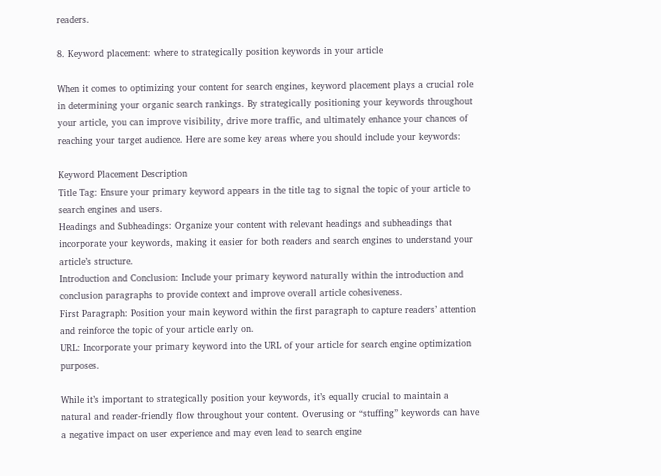readers.

8. Keyword placement: where to strategically position keywords in your article

When it comes to optimizing your content for search engines, keyword placement plays a crucial role in determining your organic search rankings. By strategically positioning your keywords throughout your article, you can improve visibility, drive more traffic, and ultimately enhance your chances of reaching your target audience. Here are some key areas where you should include your keywords:

Keyword Placement Description
Title Tag: Ensure your primary keyword appears in the title tag to signal the topic of your article to search engines and users.
Headings and Subheadings: Organize your content with relevant headings and subheadings that incorporate your keywords, making it easier for both readers and search engines to understand your article’s structure.
Introduction and Conclusion: Include your primary keyword naturally within the introduction and conclusion paragraphs to provide context and improve overall article cohesiveness.
First Paragraph: Position your main keyword within the first paragraph to capture readers’ attention and reinforce the topic of your article early on.
URL: Incorporate your primary keyword into the URL of your article for search engine optimization purposes.

While it’s important to strategically position your keywords, it’s equally crucial to maintain a natural and reader-friendly flow throughout your content. Overusing or “stuffing” keywords can have a negative impact on user experience and may even lead to search engine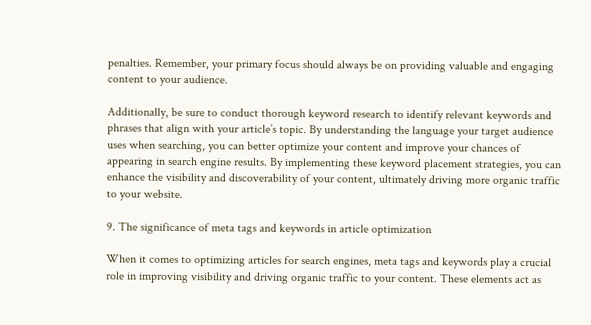penalties. Remember, your primary focus should always be on providing valuable and engaging content to your audience.

Additionally, be sure to conduct thorough keyword research to identify relevant keywords and phrases that align with your article’s topic. By understanding the language your target audience uses when searching, you can better optimize your content and improve your chances of appearing in search engine results. By implementing these keyword placement strategies, you can enhance the visibility and discoverability of your content, ultimately driving more organic traffic to your website.

9. The significance of meta tags and keywords in article optimization

When it comes to optimizing articles for search engines, meta tags and keywords play a crucial role in improving visibility and driving organic traffic to your content. These elements act as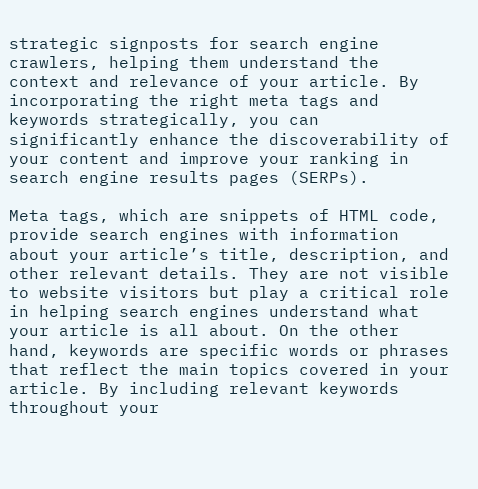strategic signposts for search engine crawlers, helping them understand the context and relevance of your article. By incorporating the right meta tags and keywords strategically, you can significantly enhance the discoverability of your content and improve your ranking in search engine results pages (SERPs).

Meta tags, which are snippets of HTML code, provide search engines with information about your article’s title, description, and other relevant details. They are not visible to website visitors but play a critical role in helping search engines understand what your article is all about. On the other hand, keywords are specific words or phrases that reflect the main topics covered in your article. By including relevant keywords throughout your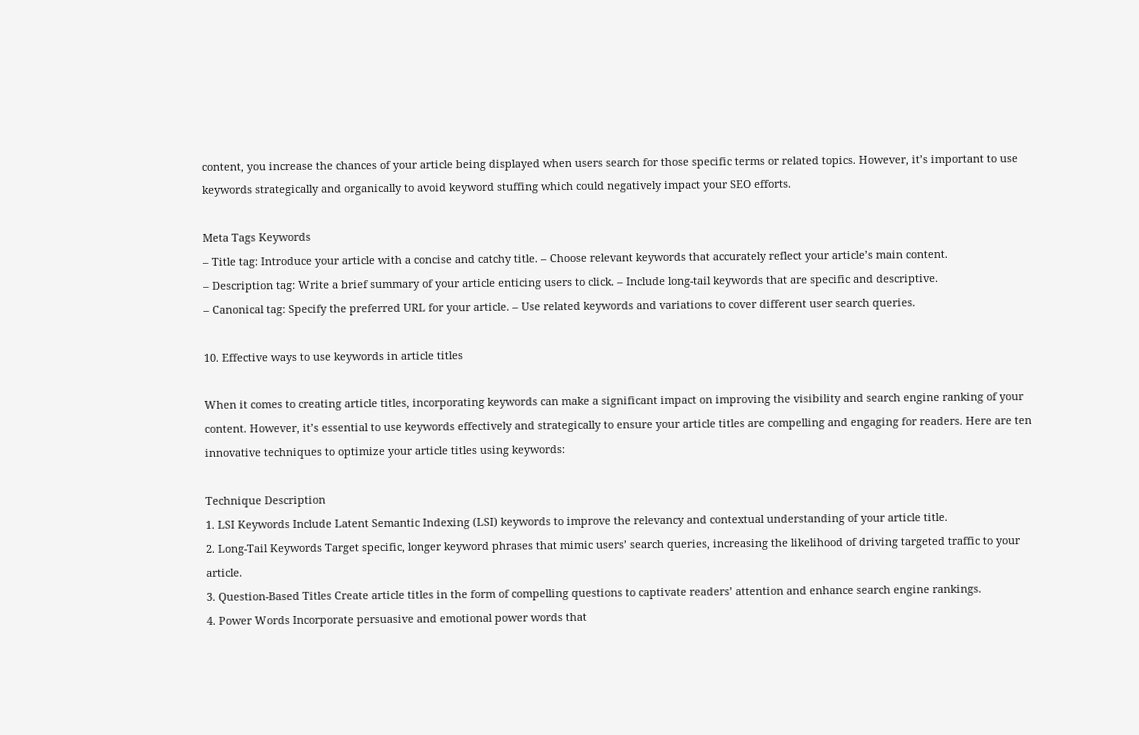content, you increase the chances of your article being displayed when users search for those specific terms or related topics. However, it’s important to use keywords strategically and organically to avoid keyword stuffing which could negatively impact your SEO efforts.

Meta Tags Keywords
– Title tag: Introduce your article with a concise and catchy title. – Choose relevant keywords that accurately reflect your article’s main content.
– Description tag: Write a brief summary of your article enticing users to click. – Include long-tail keywords that are specific and descriptive.
– Canonical tag: Specify the preferred URL for your article. – Use related keywords and variations to cover different user search queries.

10. Effective ways to use keywords in article titles

When it comes to creating article titles, incorporating keywords can make a significant impact on improving the visibility and search engine ranking of your content. However, it’s essential to use keywords effectively and strategically to ensure your article titles are compelling and engaging for readers. Here are ten innovative techniques to optimize your article titles using keywords:

Technique Description
1. LSI Keywords Include Latent Semantic Indexing (LSI) keywords to improve the relevancy and contextual understanding of your article title.
2. Long-Tail Keywords Target specific, longer keyword phrases that mimic users’ search queries, increasing the likelihood of driving targeted traffic to your article.
3. Question-Based Titles Create article titles in the form of compelling questions to captivate readers’ attention and enhance search engine rankings.
4. Power Words Incorporate persuasive and emotional power words that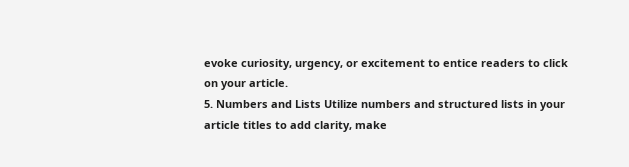evoke curiosity, urgency, or excitement to entice readers to click on your article.
5. Numbers and Lists Utilize numbers and structured lists in your article titles to add clarity, make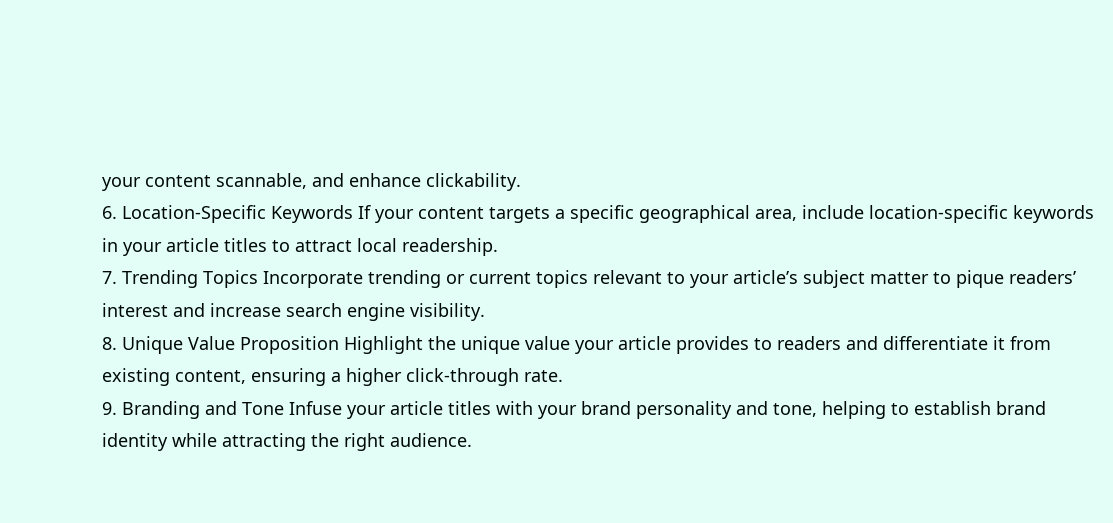your content scannable, and enhance clickability.
6. Location-Specific Keywords If your content targets a specific geographical area, include location-specific keywords in your article titles to attract local readership.
7. Trending Topics Incorporate trending or current topics relevant to your article’s subject matter to pique readers’ interest and increase search engine visibility.
8. Unique Value Proposition Highlight the unique value your article provides to readers and differentiate it from existing content, ensuring a higher click-through rate.
9. Branding and Tone Infuse your article titles with your brand personality and tone, helping to establish brand identity while attracting the right audience.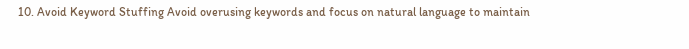10. Avoid Keyword Stuffing Avoid overusing keywords and focus on natural language to maintain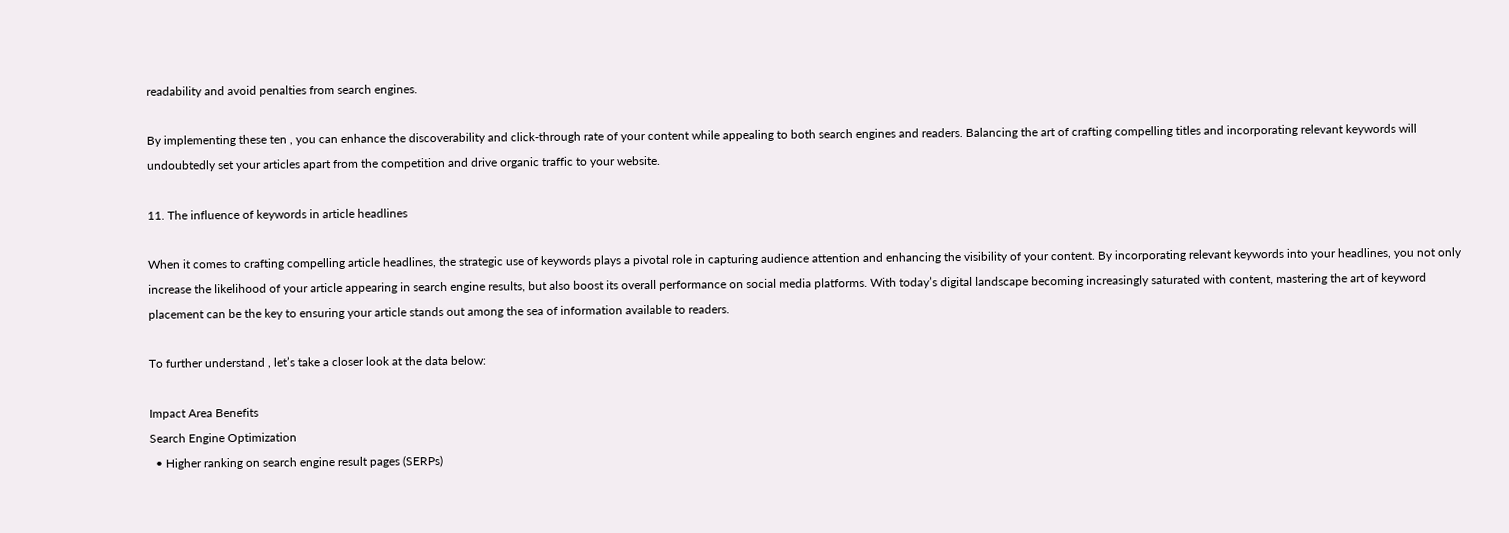readability and avoid penalties from search engines.

By implementing these ten , you can enhance the discoverability and click-through rate of your content while appealing to both search engines and readers. Balancing the art of crafting compelling titles and incorporating relevant keywords will undoubtedly set your articles apart from the competition and drive organic traffic to your website.

11. The influence of keywords in article headlines

When it comes to crafting compelling article headlines, the strategic use of keywords plays a pivotal role in capturing audience attention and enhancing the visibility of your content. By incorporating relevant keywords into your headlines, you not only increase the likelihood of your article appearing in search engine results, but also boost its overall performance on social media platforms. With today’s digital landscape becoming increasingly saturated with content, mastering the art of keyword placement can be the key to ensuring your article stands out among the sea of information available to readers.

To further understand , let’s take a closer look at the data below:

Impact Area Benefits
Search Engine Optimization
  • Higher ranking on search engine result pages (SERPs)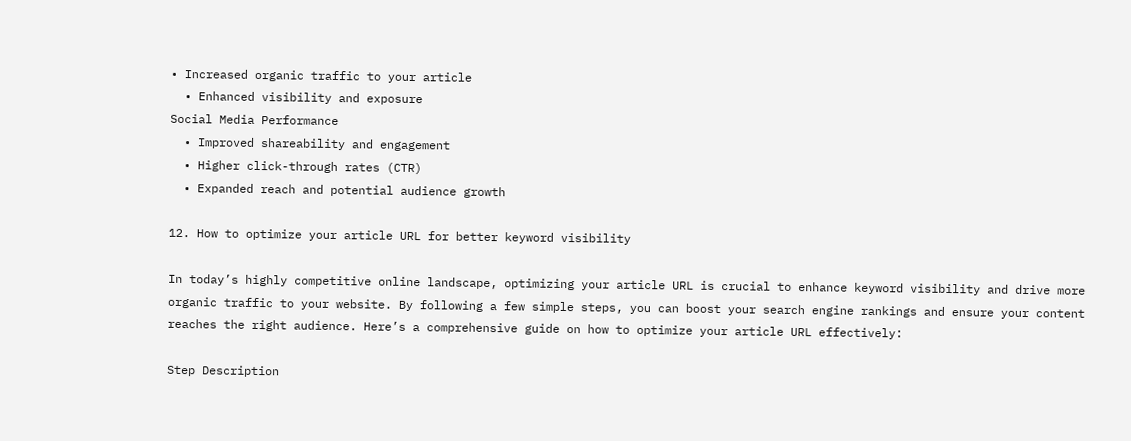• Increased organic traffic to your article
  • Enhanced visibility and exposure
Social Media Performance
  • Improved shareability and engagement
  • Higher click-through rates (CTR)
  • Expanded reach and potential audience growth

12. How to optimize your article URL for better keyword visibility

In today’s highly competitive online landscape, optimizing your article URL is crucial to enhance keyword visibility and drive more organic traffic to your website. By following a few simple steps, you can boost your search engine rankings and ensure your content reaches the right audience. Here’s a comprehensive guide on how to optimize your article URL effectively:

Step Description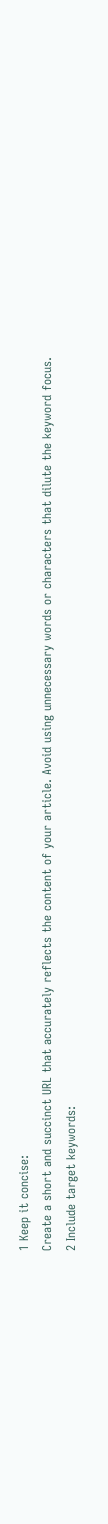1 Keep it concise:
Create a short and succinct URL that accurately reflects the content of your article. Avoid using unnecessary words or characters that dilute the keyword focus.
2 Include target keywords: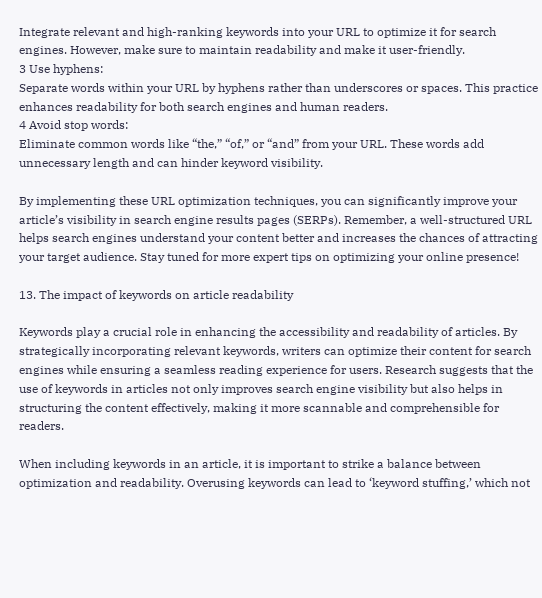Integrate relevant and high-ranking keywords into your URL to optimize it for search engines. However, make sure to maintain readability and make it user-friendly.
3 Use hyphens:
Separate words within your URL by hyphens rather than underscores or spaces. This practice enhances readability for both search engines and human readers.
4 Avoid stop words:
Eliminate common words like “the,” “of,” or “and” from your URL. These words add unnecessary length and can hinder keyword visibility.

By implementing these URL optimization techniques, you can significantly improve your article’s visibility in search engine results pages (SERPs). Remember, a well-structured URL helps search engines understand your content better and increases the chances of attracting your target audience. Stay tuned for more expert tips on optimizing your online presence!

13. The impact of keywords on article readability

Keywords play a crucial role in enhancing the accessibility and readability of articles. By strategically incorporating relevant keywords, writers can optimize their content for search engines while ensuring a seamless reading experience for users. Research suggests that the use of keywords in articles not only improves search engine visibility but also helps in structuring the content effectively, making it more scannable and comprehensible for readers.

When including keywords in an article, it is important to strike a balance between optimization and readability. Overusing keywords can lead to ‘keyword stuffing,’ which not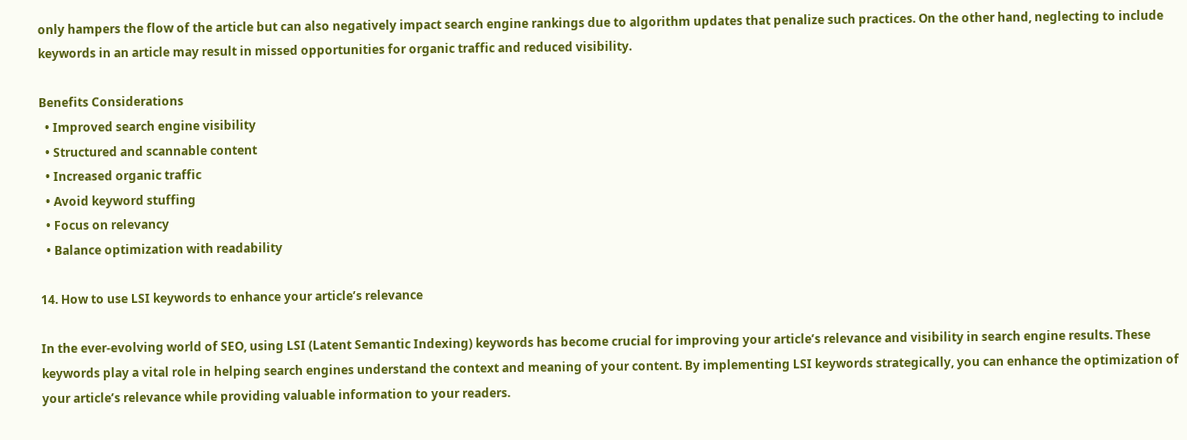only hampers the flow of the article but can also negatively impact search engine rankings due to algorithm updates that penalize such practices. On the other hand, neglecting to include keywords in an article may result in missed opportunities for organic traffic and reduced visibility.

Benefits Considerations
  • Improved search engine visibility
  • Structured and scannable content
  • Increased organic traffic
  • Avoid keyword stuffing
  • Focus on relevancy
  • Balance optimization with readability

14. How to use LSI keywords to enhance your article’s relevance

In the ever-evolving world of SEO, using LSI (Latent Semantic Indexing) keywords has become crucial for improving your article’s relevance and visibility in search engine results. These keywords play a vital role in helping search engines understand the context and meaning of your content. By implementing LSI keywords strategically, you can enhance the optimization of your article’s relevance while providing valuable information to your readers.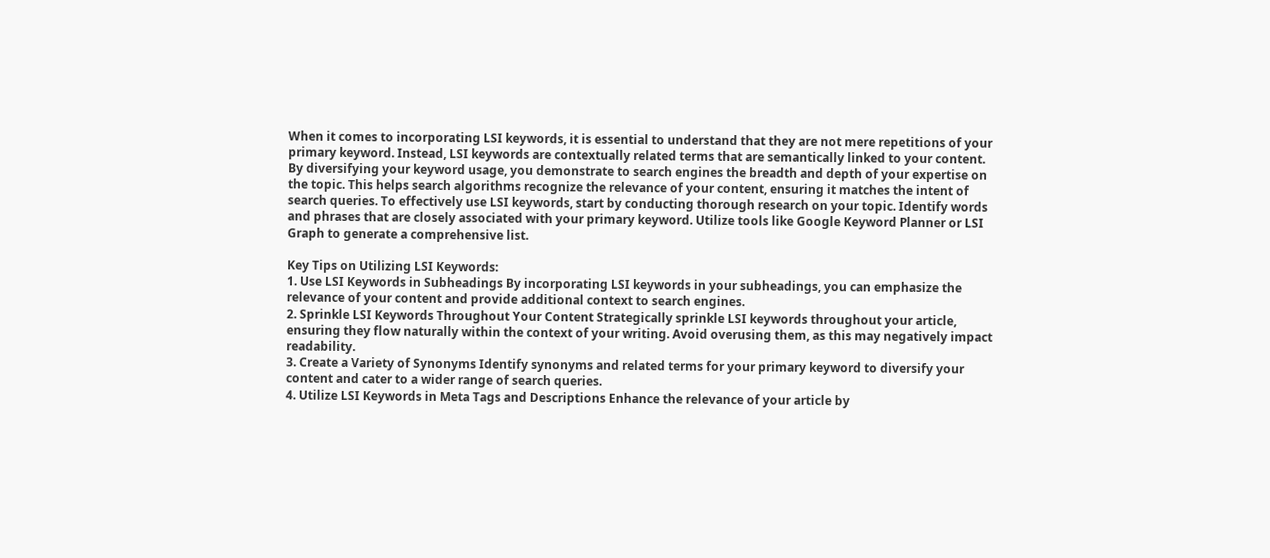When it comes to incorporating LSI keywords, it is essential to understand that they are not mere repetitions of your primary keyword. Instead, LSI keywords are contextually related terms that are semantically linked to your content. By diversifying your keyword usage, you demonstrate to search engines the breadth and depth of your expertise on the topic. This helps search algorithms recognize the relevance of your content, ensuring it matches the intent of search queries. To effectively use LSI keywords, start by conducting thorough research on your topic. Identify words and phrases that are closely associated with your primary keyword. Utilize tools like Google Keyword Planner or LSI Graph to generate a comprehensive list.

Key Tips on Utilizing LSI Keywords:
1. Use LSI Keywords in Subheadings By incorporating LSI keywords in your subheadings, you can emphasize the relevance of your content and provide additional context to search engines.
2. Sprinkle LSI Keywords Throughout Your Content Strategically sprinkle LSI keywords throughout your article, ensuring they flow naturally within the context of your writing. Avoid overusing them, as this may negatively impact readability.
3. Create a Variety of Synonyms Identify synonyms and related terms for your primary keyword to diversify your content and cater to a wider range of search queries.
4. Utilize LSI Keywords in Meta Tags and Descriptions Enhance the relevance of your article by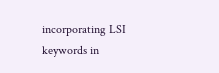incorporating LSI keywords in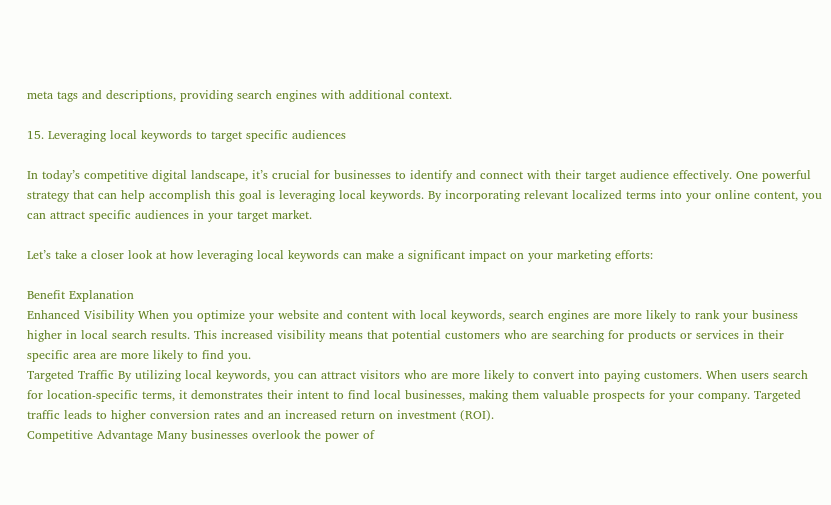meta tags and descriptions, providing search engines with additional context.

15. Leveraging local keywords to target specific audiences

In today’s competitive digital landscape, it’s crucial for businesses to identify and connect with their target audience effectively. One powerful strategy that can help accomplish this goal is leveraging local keywords. By incorporating relevant localized terms into your online content, you can attract specific audiences in your target market.

Let’s take a closer look at how leveraging local keywords can make a significant impact on your marketing efforts:

Benefit Explanation
Enhanced Visibility When you optimize your website and content with local keywords, search engines are more likely to rank your business higher in local search results. This increased visibility means that potential customers who are searching for products or services in their specific area are more likely to find you.
Targeted Traffic By utilizing local keywords, you can attract visitors who are more likely to convert into paying customers. When users search for location-specific terms, it demonstrates their intent to find local businesses, making them valuable prospects for your company. Targeted traffic leads to higher conversion rates and an increased return on investment (ROI).
Competitive Advantage Many businesses overlook the power of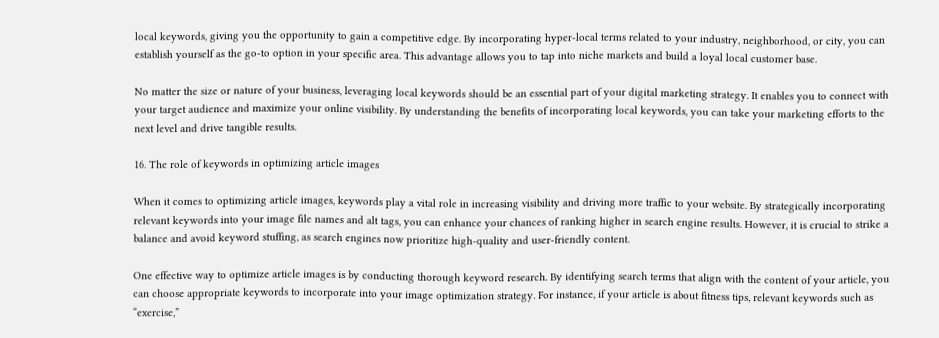local keywords, giving you the opportunity to gain a competitive edge. By incorporating hyper-local terms related to your industry, neighborhood, or city, you can establish yourself as the go-to option in your specific area. This advantage allows you to tap into niche markets and build a loyal local customer base.

No matter the size or nature of your business, leveraging local keywords should be an essential part of your digital marketing strategy. It enables you to connect with your target audience and maximize your online visibility. By understanding the benefits of incorporating local keywords, you can take your marketing efforts to the next level and drive tangible results.

16. The role of keywords in optimizing article images

When it comes to optimizing article images, keywords play a vital role in increasing visibility and driving more traffic to your website. By strategically incorporating relevant keywords into your image file names and alt tags, you can enhance your chances of ranking higher in search engine results. However, it is crucial to strike a balance and avoid keyword stuffing, as search engines now prioritize high-quality and user-friendly content.

One effective way to optimize article images is by conducting thorough keyword research. By identifying search terms that align with the content of your article, you can choose appropriate keywords to incorporate into your image optimization strategy. For instance, if your article is about fitness tips, relevant keywords such as “exercise,”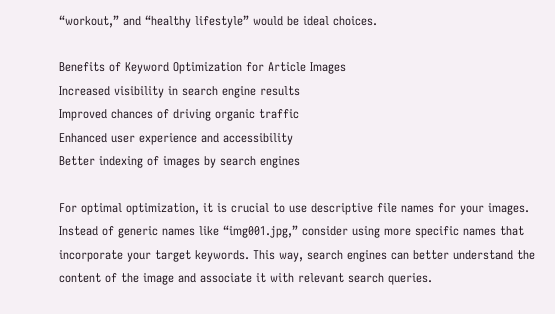“workout,” and “healthy lifestyle” would be ideal choices.

Benefits of Keyword Optimization for Article Images
Increased visibility in search engine results
Improved chances of driving organic traffic
Enhanced user experience and accessibility
Better indexing of images by search engines

For optimal optimization, it is crucial to use descriptive file names for your images. Instead of generic names like “img001.jpg,” consider using more specific names that incorporate your target keywords. This way, search engines can better understand the content of the image and associate it with relevant search queries.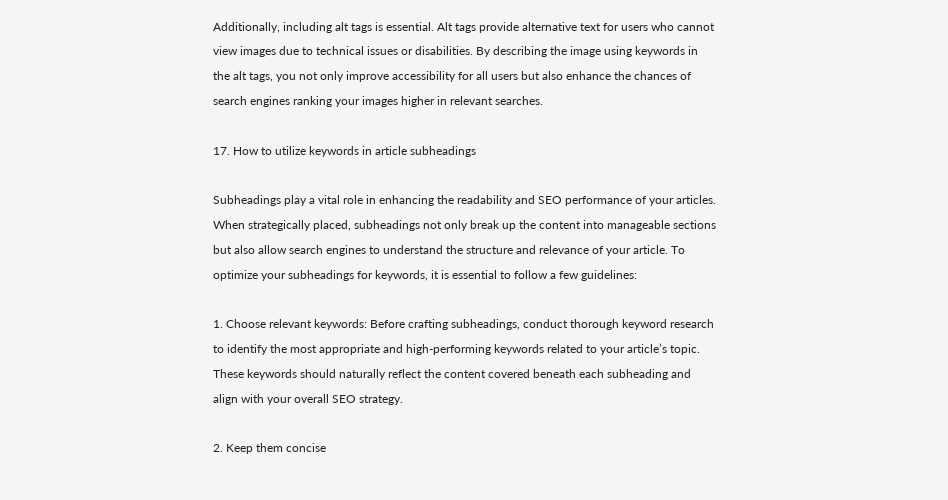Additionally, including alt tags is essential. Alt tags provide alternative text for users who cannot view images due to technical issues or disabilities. By describing the image using keywords in the alt tags, you not only improve accessibility for all users but also enhance the chances of search engines ranking your images higher in relevant searches.

17. How to utilize keywords in article subheadings

Subheadings play a vital role in enhancing the readability and SEO performance of your articles. When strategically placed, subheadings not only break up the content into manageable sections but also allow search engines to understand the structure and relevance of your article. To optimize your subheadings for keywords, it is essential to follow a few guidelines:

1. Choose relevant keywords: Before crafting subheadings, conduct thorough keyword research to identify the most appropriate and high-performing keywords related to your article’s topic. These keywords should naturally reflect the content covered beneath each subheading and align with your overall SEO strategy.

2. Keep them concise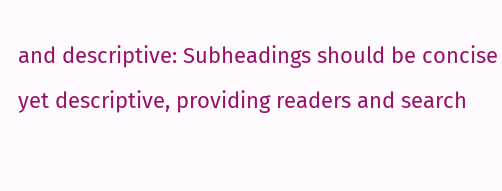and descriptive: Subheadings should be concise yet descriptive, providing readers and search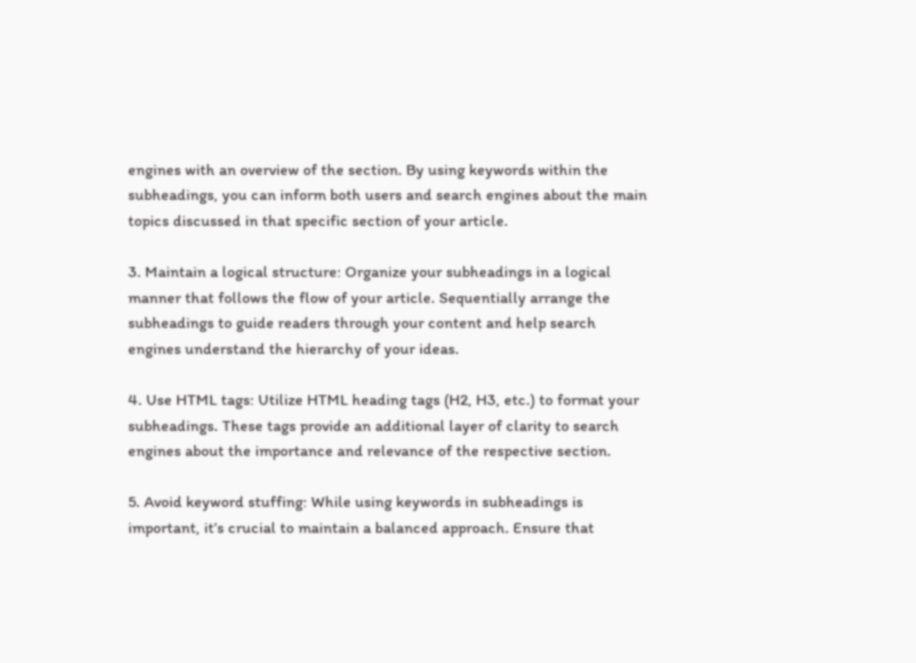engines with an overview of the section. By using keywords within the subheadings, you can inform both users and search engines about the main topics discussed in that specific section of your article.

3. Maintain a logical structure: Organize your subheadings in a logical manner that follows the flow of your article. Sequentially arrange the subheadings to guide readers through your content and help search engines understand the hierarchy of your ideas.

4. Use HTML tags: Utilize HTML heading tags (H2, H3, etc.) to format your subheadings. These tags provide an additional layer of clarity to search engines about the importance and relevance of the respective section.

5. Avoid keyword stuffing: While using keywords in subheadings is important, it’s crucial to maintain a balanced approach. Ensure that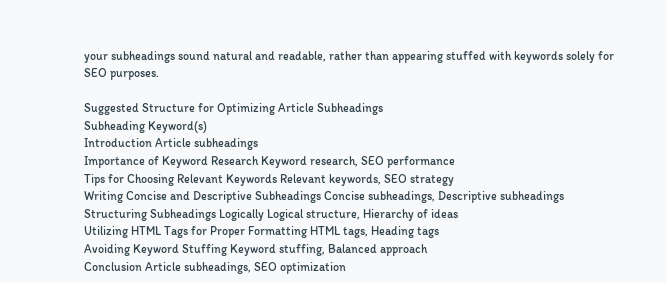your subheadings sound natural and readable, rather than appearing stuffed with keywords solely for SEO purposes.

Suggested Structure for Optimizing Article Subheadings
Subheading Keyword(s)
Introduction Article subheadings
Importance of Keyword Research Keyword research, SEO performance
Tips for Choosing Relevant Keywords Relevant keywords, SEO strategy
Writing Concise and Descriptive Subheadings Concise subheadings, Descriptive subheadings
Structuring Subheadings Logically Logical structure, Hierarchy of ideas
Utilizing HTML Tags for Proper Formatting HTML tags, Heading tags
Avoiding Keyword Stuffing Keyword stuffing, Balanced approach
Conclusion Article subheadings, SEO optimization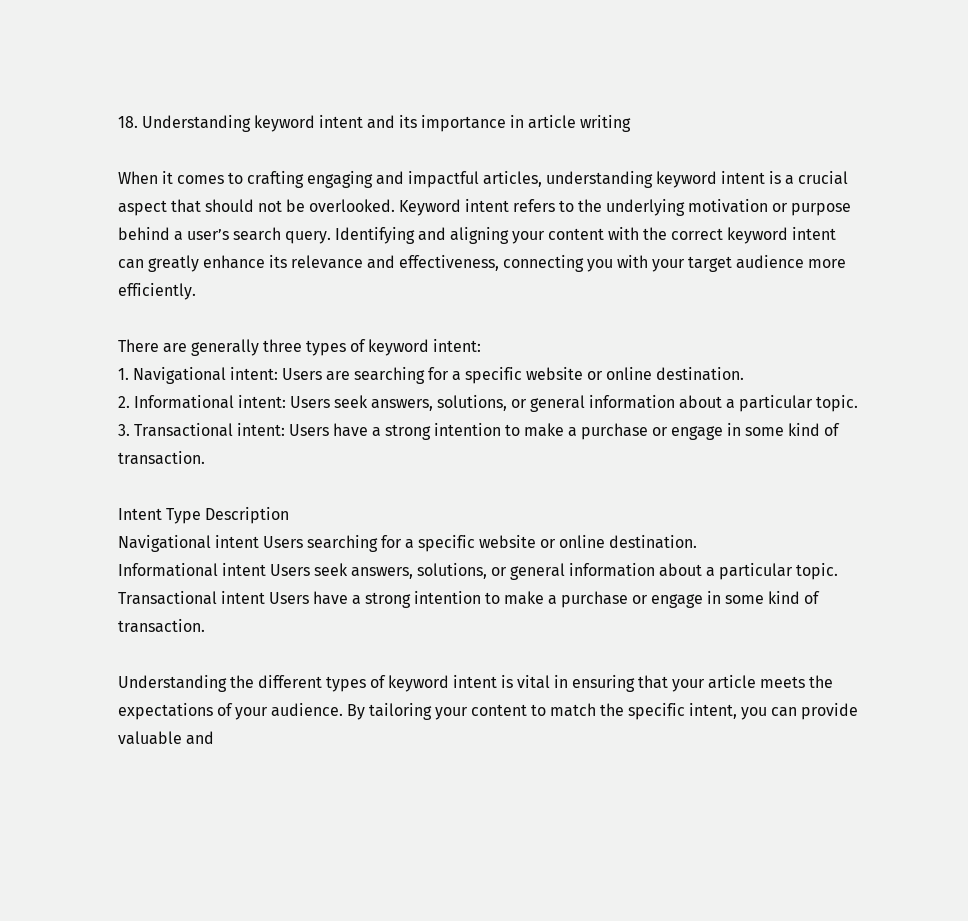18. Understanding keyword intent and its importance in article writing

When it comes to crafting engaging and impactful articles, understanding keyword intent is a crucial aspect that should not be overlooked. Keyword intent refers to the underlying motivation or purpose behind a user’s search query. Identifying and aligning your content with the correct keyword intent can greatly enhance its relevance and effectiveness, connecting you with your target audience more efficiently.

There are generally three types of keyword intent:
1. Navigational intent: Users are searching for a specific website or online destination.
2. Informational intent: Users seek answers, solutions, or general information about a particular topic.
3. Transactional intent: Users have a strong intention to make a purchase or engage in some kind of transaction.

Intent Type Description
Navigational intent Users searching for a specific website or online destination.
Informational intent Users seek answers, solutions, or general information about a particular topic.
Transactional intent Users have a strong intention to make a purchase or engage in some kind of transaction.

Understanding the different types of keyword intent is vital in ensuring that your article meets the expectations of your audience. By tailoring your content to match the specific intent, you can provide valuable and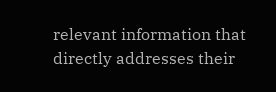relevant information that directly addresses their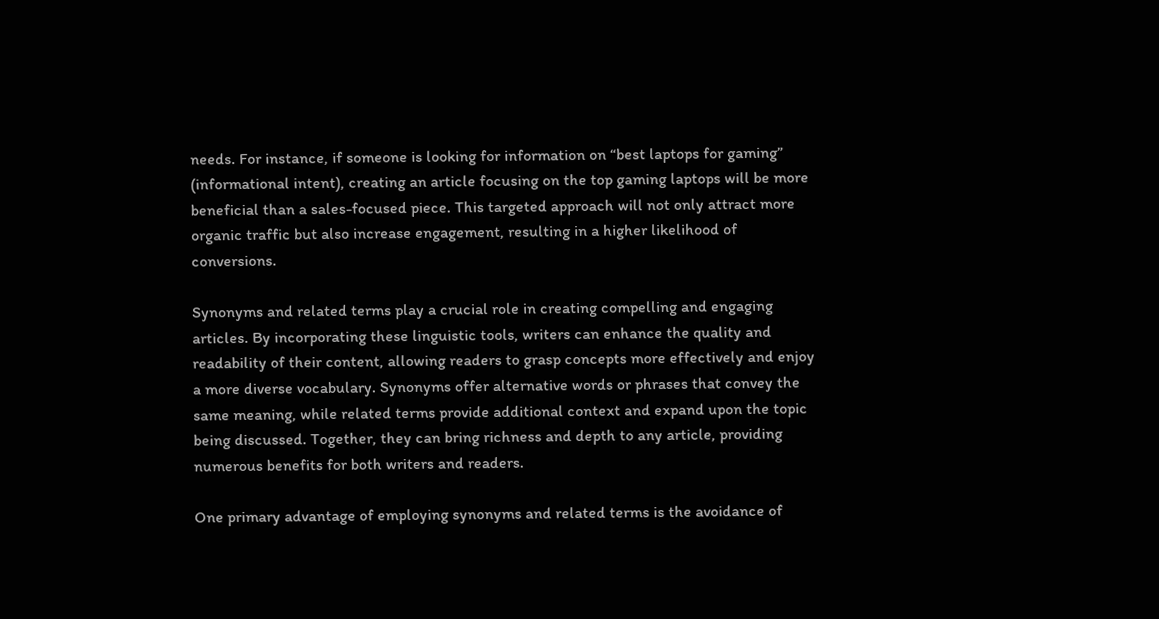needs. For instance, if someone is looking for information on “best laptops for gaming” (informational intent), creating an article focusing on the top gaming laptops will be more beneficial than a sales-focused piece. This targeted approach will not only attract more organic traffic but also increase engagement, resulting in a higher likelihood of conversions.

Synonyms and related terms play a crucial role in creating compelling and engaging articles. By incorporating these linguistic tools, writers can enhance the quality and readability of their content, allowing readers to grasp concepts more effectively and enjoy a more diverse vocabulary. Synonyms offer alternative words or phrases that convey the same meaning, while related terms provide additional context and expand upon the topic being discussed. Together, they can bring richness and depth to any article, providing numerous benefits for both writers and readers.

One primary advantage of employing synonyms and related terms is the avoidance of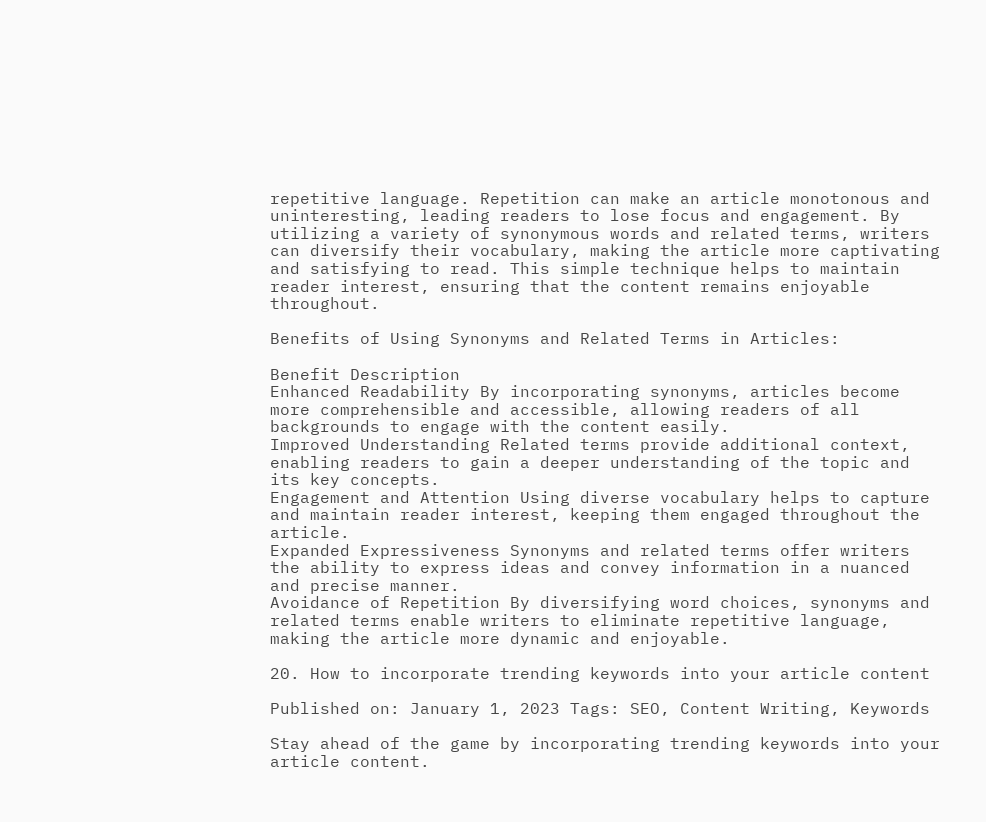repetitive language. Repetition can make an article monotonous and uninteresting, leading readers to lose focus and engagement. By utilizing a variety of synonymous words and related terms, writers can diversify their vocabulary, making the article more captivating and satisfying to read. This simple technique helps to maintain reader interest, ensuring that the content remains enjoyable throughout.

Benefits of Using Synonyms and Related Terms in Articles:

Benefit Description
Enhanced Readability By incorporating synonyms, articles become more comprehensible and accessible, allowing readers of all backgrounds to engage with the content easily.
Improved Understanding Related terms provide additional context, enabling readers to gain a deeper understanding of the topic and its key concepts.
Engagement and Attention Using diverse vocabulary helps to capture and maintain reader interest, keeping them engaged throughout the article.
Expanded Expressiveness Synonyms and related terms offer writers the ability to express ideas and convey information in a nuanced and precise manner.
Avoidance of Repetition By diversifying word choices, synonyms and related terms enable writers to eliminate repetitive language, making the article more dynamic and enjoyable.

20. How to incorporate trending keywords into your article content

Published on: January 1, 2023 Tags: SEO, Content Writing, Keywords

Stay ahead of the game by incorporating trending keywords into your article content.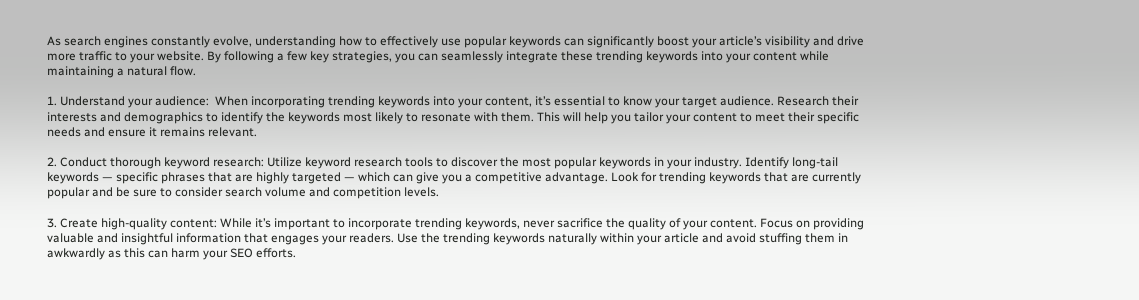As search engines constantly evolve, understanding how to effectively use popular keywords can significantly boost your article’s visibility and drive more traffic to your website. By following a few key strategies, you can seamlessly integrate these trending keywords into your content while maintaining a natural flow.

1. Understand your audience:  When incorporating trending keywords into your content, it’s essential to know your target audience. Research their interests and demographics to identify the keywords most likely to resonate with them. This will help you tailor your content to meet their specific needs and ensure it remains relevant.

2. Conduct thorough keyword research: Utilize keyword research tools to discover the most popular keywords in your industry. Identify long-tail keywords — specific phrases that are highly targeted — which can give you a competitive advantage. Look for trending keywords that are currently popular and be sure to consider search volume and competition levels.

3. Create high-quality content: While it’s important to incorporate trending keywords, never sacrifice the quality of your content. Focus on providing valuable and insightful information that engages your readers. Use the trending keywords naturally within your article and avoid stuffing them in awkwardly as this can harm your SEO efforts.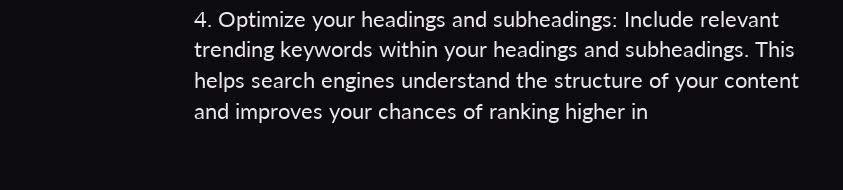4. Optimize your headings and subheadings: Include relevant trending keywords within your headings and subheadings. This helps search engines understand the structure of your content and improves your chances of ranking higher in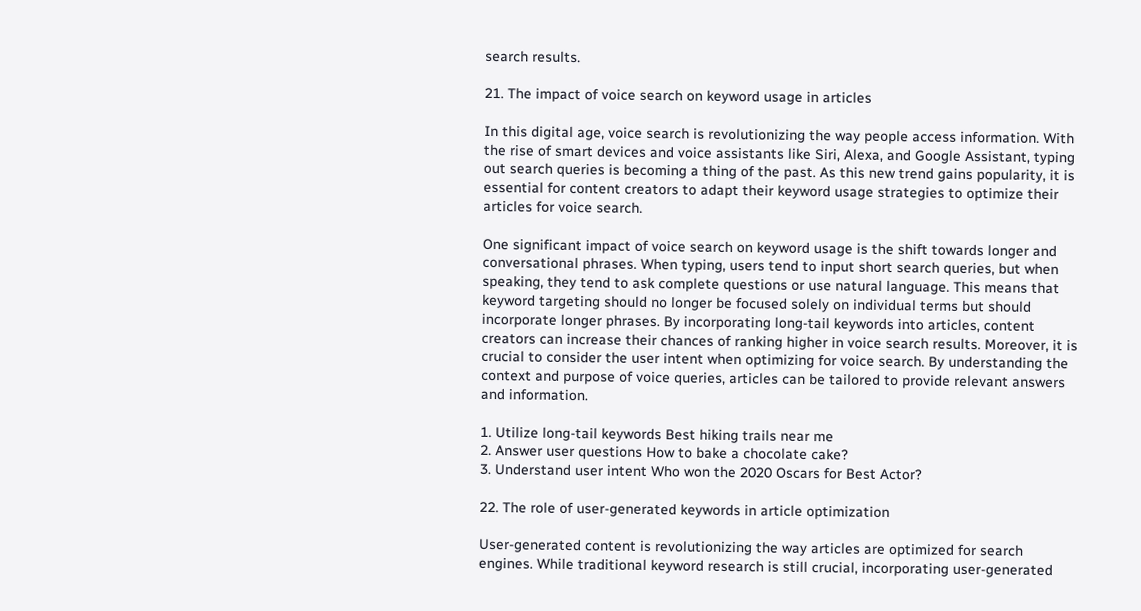search results.

21. The impact of voice search on keyword usage in articles

In this digital age, voice search is revolutionizing the way people access information. With the rise of smart devices and voice assistants like Siri, Alexa, and Google Assistant, typing out search queries is becoming a thing of the past. As this new trend gains popularity, it is essential for content creators to adapt their keyword usage strategies to optimize their articles for voice search.

One significant impact of voice search on keyword usage is the shift towards longer and conversational phrases. When typing, users tend to input short search queries, but when speaking, they tend to ask complete questions or use natural language. This means that keyword targeting should no longer be focused solely on individual terms but should incorporate longer phrases. By incorporating long-tail keywords into articles, content creators can increase their chances of ranking higher in voice search results. Moreover, it is crucial to consider the user intent when optimizing for voice search. By understanding the context and purpose of voice queries, articles can be tailored to provide relevant answers and information.

1. Utilize long-tail keywords Best hiking trails near me
2. Answer user questions How to bake a chocolate cake?
3. Understand user intent Who won the 2020 Oscars for Best Actor?

22. The role of user-generated keywords in article optimization

User-generated content is revolutionizing the way articles are optimized for search engines. While traditional keyword research is still crucial, incorporating user-generated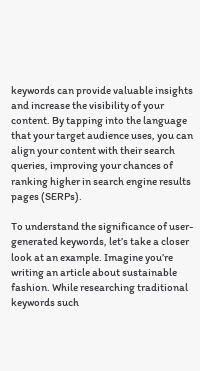keywords can provide valuable insights and increase the visibility of your content. By tapping into the language that your target audience uses, you can align your content with their search queries, improving your chances of ranking higher in search engine results pages (SERPs).

To understand the significance of user-generated keywords, let’s take a closer look at an example. Imagine you’re writing an article about sustainable fashion. While researching traditional keywords such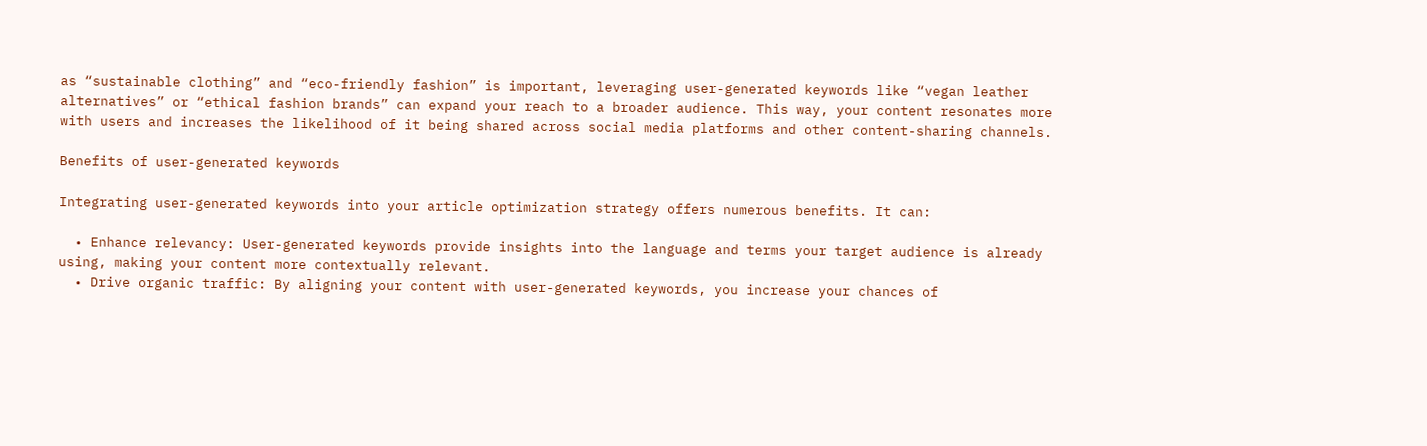as “sustainable clothing” and “eco-friendly fashion” is important, leveraging user-generated keywords like “vegan leather alternatives” or “ethical fashion brands” can expand your reach to a broader audience. This way, your content resonates more with users and increases the likelihood of it being shared across social media platforms and other content-sharing channels.

Benefits of user-generated keywords

Integrating user-generated keywords into your article optimization strategy offers numerous benefits. It can:

  • Enhance relevancy: User-generated keywords provide insights into the language and terms your target audience is already using, making your content more contextually relevant.
  • Drive organic traffic: By aligning your content with user-generated keywords, you increase your chances of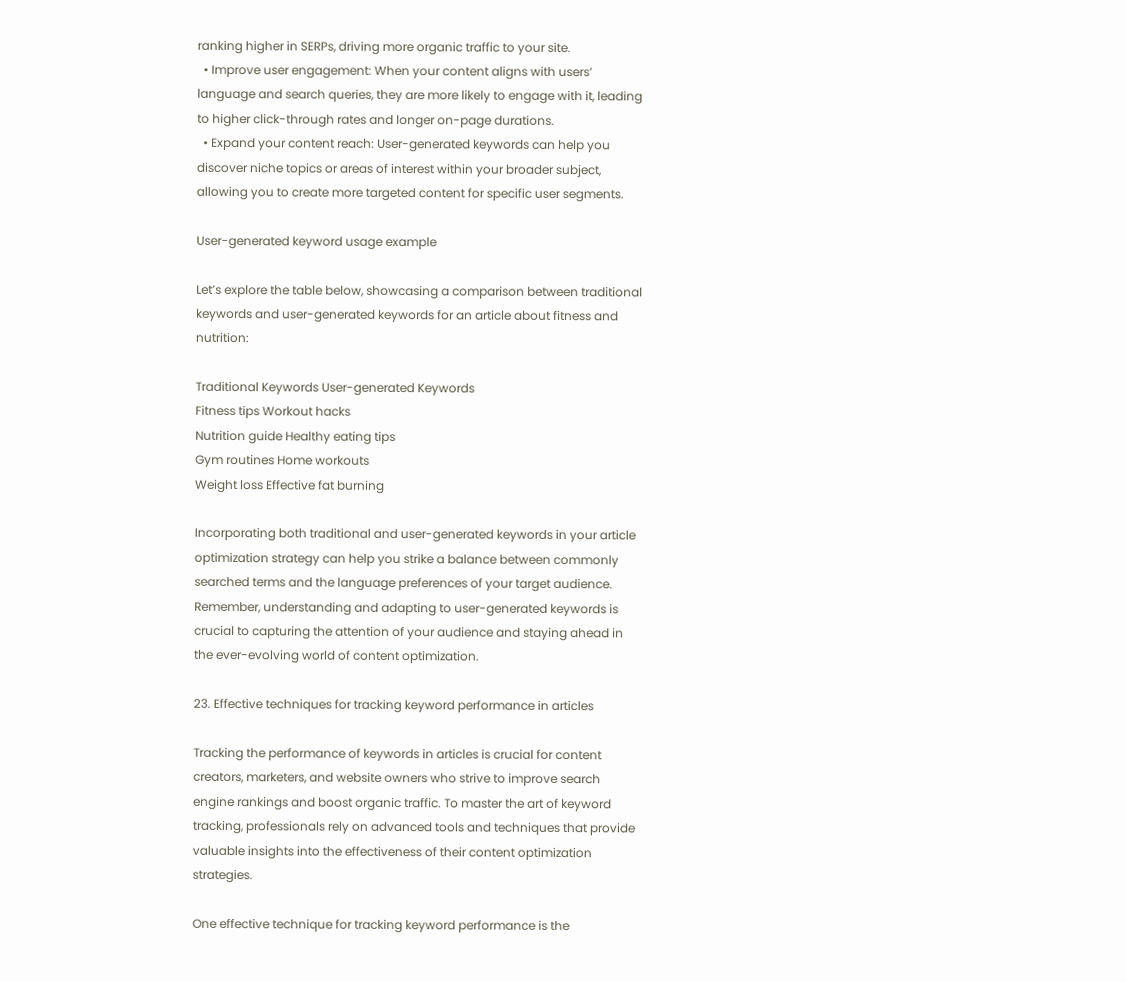ranking higher in SERPs, driving more organic traffic to your site.
  • Improve user engagement: When your content aligns with users’ language and search queries, they are more likely to engage with it, leading to higher click-through rates and longer on-page durations.
  • Expand your content reach: User-generated keywords can help you discover niche topics or areas of interest within your broader subject, allowing you to create more targeted content for specific user segments.

User-generated keyword usage example

Let’s explore the table below, showcasing a comparison between traditional keywords and user-generated keywords for an article about fitness and nutrition:

Traditional Keywords User-generated Keywords
Fitness tips Workout hacks
Nutrition guide Healthy eating tips
Gym routines Home workouts
Weight loss Effective fat burning

Incorporating both traditional and user-generated keywords in your article optimization strategy can help you strike a balance between commonly searched terms and the language preferences of your target audience. Remember, understanding and adapting to user-generated keywords is crucial to capturing the attention of your audience and staying ahead in the ever-evolving world of content optimization.

23. Effective techniques for tracking keyword performance in articles

Tracking the performance of keywords in articles is crucial for content creators, marketers, and website owners who strive to improve search engine rankings and boost organic traffic. To master the art of keyword tracking, professionals rely on advanced tools and techniques that provide valuable insights into the effectiveness of their content optimization strategies.

One effective technique for tracking keyword performance is the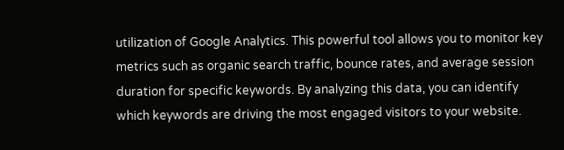utilization of Google Analytics. This powerful tool allows you to monitor key metrics such as organic search traffic, bounce rates, and average session duration for specific keywords. By analyzing this data, you can identify which keywords are driving the most engaged visitors to your website.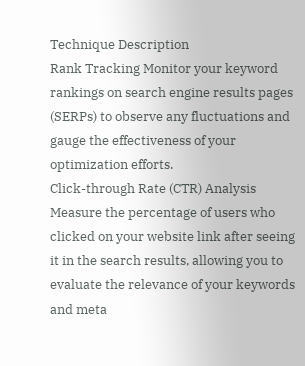Technique Description
Rank Tracking Monitor your keyword rankings on search engine results pages (SERPs) to observe any fluctuations and gauge the effectiveness of your optimization efforts.
Click-through Rate (CTR) Analysis Measure the percentage of users who clicked on your website link after seeing it in the search results, allowing you to evaluate the relevance of your keywords and meta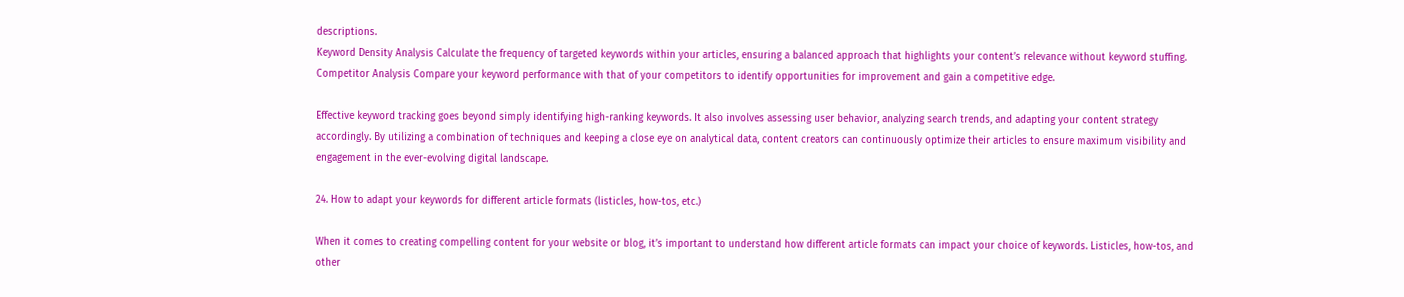descriptions.
Keyword Density Analysis Calculate the frequency of targeted keywords within your articles, ensuring a balanced approach that highlights your content’s relevance without keyword stuffing.
Competitor Analysis Compare your keyword performance with that of your competitors to identify opportunities for improvement and gain a competitive edge.

Effective keyword tracking goes beyond simply identifying high-ranking keywords. It also involves assessing user behavior, analyzing search trends, and adapting your content strategy accordingly. By utilizing a combination of techniques and keeping a close eye on analytical data, content creators can continuously optimize their articles to ensure maximum visibility and engagement in the ever-evolving digital landscape.

24. How to adapt your keywords for different article formats (listicles, how-tos, etc.)

When it comes to creating compelling content for your website or blog, it’s important to understand how different article formats can impact your choice of keywords. Listicles, how-tos, and other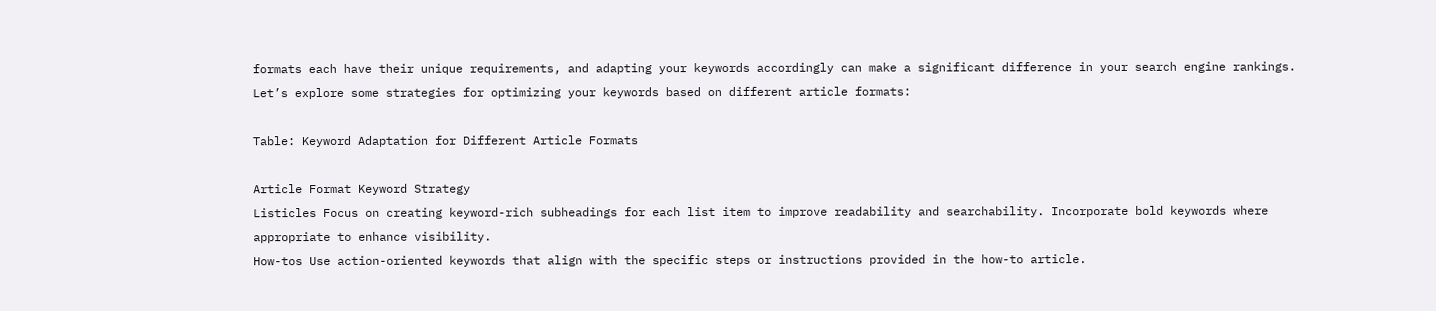formats each have their unique requirements, and adapting your keywords accordingly can make a significant difference in your search engine rankings. Let’s explore some strategies for optimizing your keywords based on different article formats:

Table: Keyword Adaptation for Different Article Formats

Article Format Keyword Strategy
Listicles Focus on creating keyword-rich subheadings for each list item to improve readability and searchability. Incorporate bold keywords where appropriate to enhance visibility.
How-tos Use action-oriented keywords that align with the specific steps or instructions provided in the how-to article.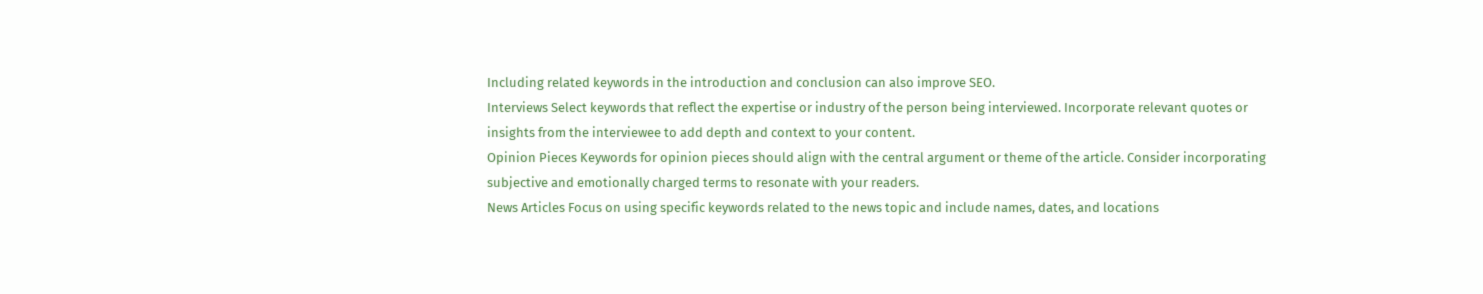Including related keywords in the introduction and conclusion can also improve SEO.
Interviews Select keywords that reflect the expertise or industry of the person being interviewed. Incorporate relevant quotes or insights from the interviewee to add depth and context to your content.
Opinion Pieces Keywords for opinion pieces should align with the central argument or theme of the article. Consider incorporating subjective and emotionally charged terms to resonate with your readers.
News Articles Focus on using specific keywords related to the news topic and include names, dates, and locations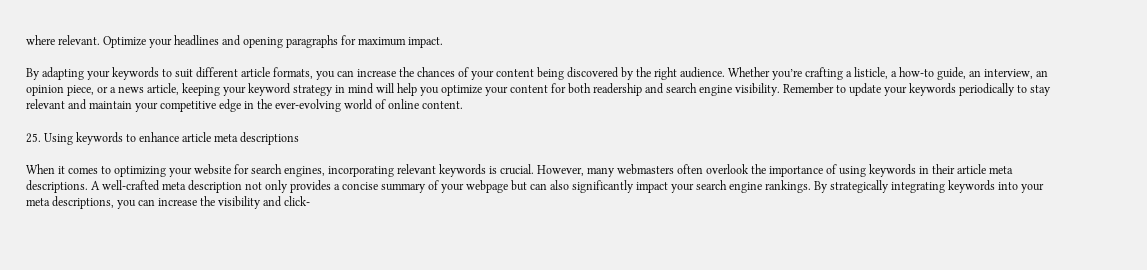where relevant. Optimize your headlines and opening paragraphs for maximum impact.

By adapting your keywords to suit different article formats, you can increase the chances of your content being discovered by the right audience. Whether you’re crafting a listicle, a how-to guide, an interview, an opinion piece, or a news article, keeping your keyword strategy in mind will help you optimize your content for both readership and search engine visibility. Remember to update your keywords periodically to stay relevant and maintain your competitive edge in the ever-evolving world of online content.

25. Using keywords to enhance article meta descriptions

When it comes to optimizing your website for search engines, incorporating relevant keywords is crucial. However, many webmasters often overlook the importance of using keywords in their article meta descriptions. A well-crafted meta description not only provides a concise summary of your webpage but can also significantly impact your search engine rankings. By strategically integrating keywords into your meta descriptions, you can increase the visibility and click-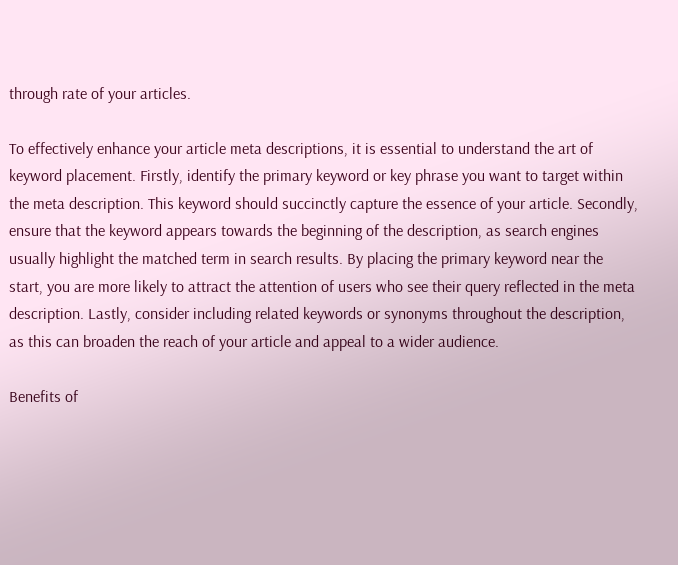through rate of your articles.

To effectively enhance your article meta descriptions, it is essential to understand the art of keyword placement. Firstly, identify the primary keyword or key phrase you want to target within the meta description. This keyword should succinctly capture the essence of your article. Secondly, ensure that the keyword appears towards the beginning of the description, as search engines usually highlight the matched term in search results. By placing the primary keyword near the start, you are more likely to attract the attention of users who see their query reflected in the meta description. Lastly, consider including related keywords or synonyms throughout the description, as this can broaden the reach of your article and appeal to a wider audience.

Benefits of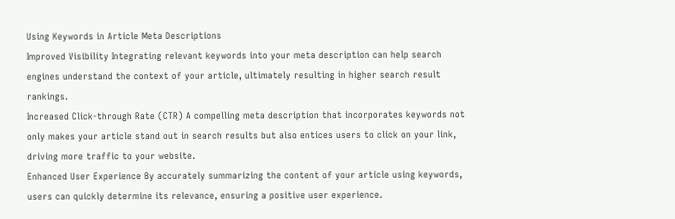Using Keywords in Article Meta Descriptions
Improved Visibility Integrating relevant keywords into your meta description can help search engines understand the context of your article, ultimately resulting in higher search result rankings.
Increased Click-through Rate (CTR) A compelling meta description that incorporates keywords not only makes your article stand out in search results but also entices users to click on your link, driving more traffic to your website.
Enhanced User Experience By accurately summarizing the content of your article using keywords, users can quickly determine its relevance, ensuring a positive user experience.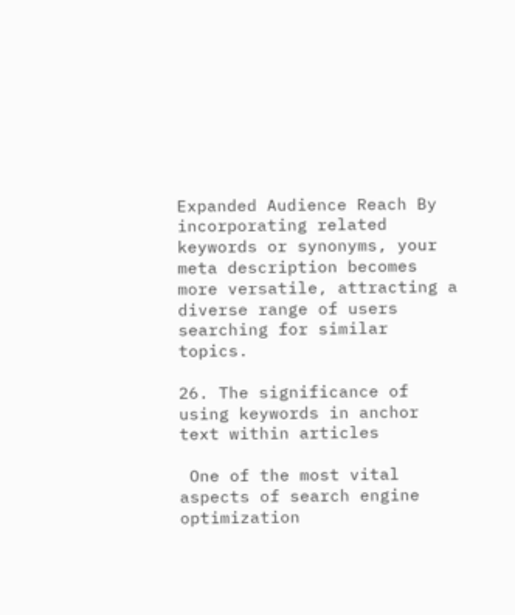Expanded Audience Reach By incorporating related keywords or synonyms, your meta description becomes more versatile, attracting a diverse range of users searching for similar topics.

26. The significance of using keywords in anchor text within articles

 One of the most vital aspects of search engine optimization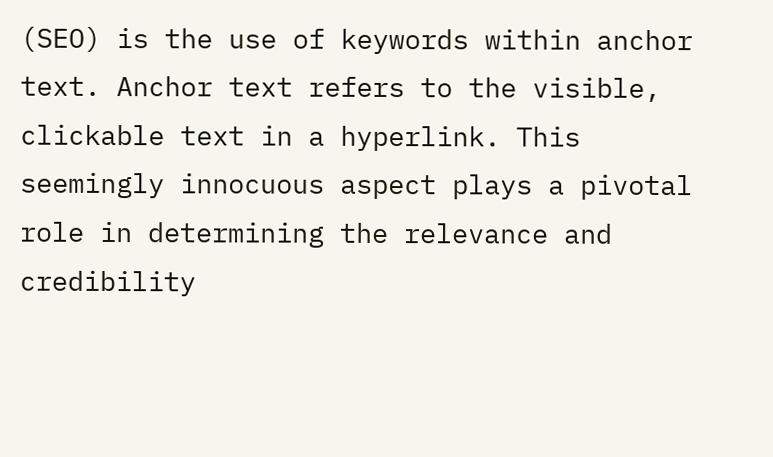(SEO) is the use of keywords within anchor text. Anchor text refers to the visible, clickable text in a hyperlink. This seemingly innocuous aspect plays a pivotal role in determining the relevance and credibility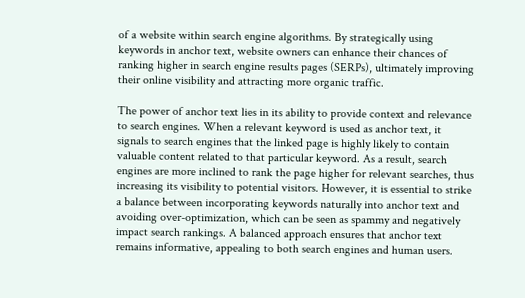of a website within search engine algorithms. By strategically using keywords in anchor text, website owners can enhance their chances of ranking higher in search engine results pages (SERPs), ultimately improving their online visibility and attracting more organic traffic.

The power of anchor text lies in its ability to provide context and relevance to search engines. When a relevant keyword is used as anchor text, it signals to search engines that the linked page is highly likely to contain valuable content related to that particular keyword. As a result, search engines are more inclined to rank the page higher for relevant searches, thus increasing its visibility to potential visitors. However, it is essential to strike a balance between incorporating keywords naturally into anchor text and avoiding over-optimization, which can be seen as spammy and negatively impact search rankings. A balanced approach ensures that anchor text remains informative, appealing to both search engines and human users.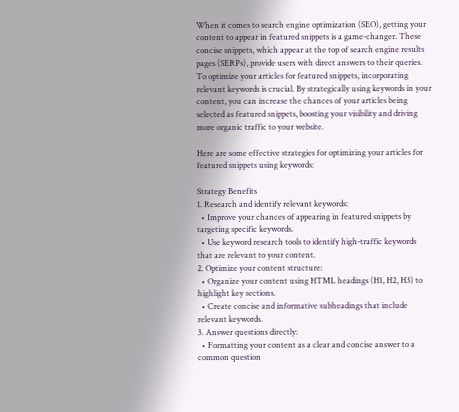When it comes to search engine optimization (SEO), getting your content to appear in featured snippets is a game-changer. These concise snippets, which appear at the top of search engine results pages (SERPs), provide users with direct answers to their queries. To optimize your articles for featured snippets, incorporating relevant keywords is crucial. By strategically using keywords in your content, you can increase the chances of your articles being selected as featured snippets, boosting your visibility and driving more organic traffic to your website.

Here are some effective strategies for optimizing your articles for featured snippets using keywords:

Strategy Benefits
1. Research and identify relevant keywords:
  • Improve your chances of appearing in featured snippets by targeting specific keywords.
  • Use keyword research tools to identify high-traffic keywords that are relevant to your content.
2. Optimize your content structure:
  • Organize your content using HTML headings (H1, H2, H3) to highlight key sections.
  • Create concise and informative subheadings that include relevant keywords.
3. Answer questions directly:
  • Formatting your content as a clear and concise answer to a common question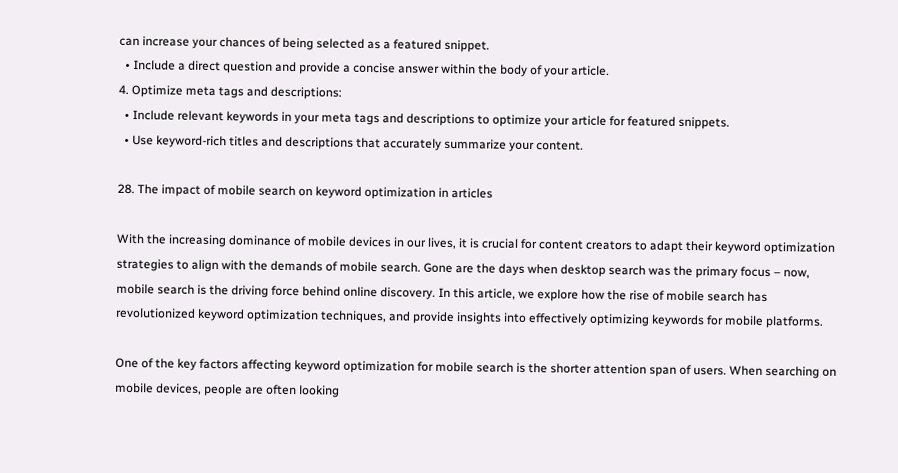can increase your chances of being selected as a featured snippet.
  • Include a direct question and provide a concise answer within the body of your article.
4. Optimize meta tags and descriptions:
  • Include relevant keywords in your meta tags and descriptions to optimize your article for featured snippets.
  • Use keyword-rich titles and descriptions that accurately summarize your content.

28. The impact of mobile search on keyword optimization in articles

With the increasing dominance of mobile devices in our lives, it is crucial for content creators to adapt their keyword optimization strategies to align with the demands of mobile search. Gone are the days when desktop search was the primary focus – now, mobile search is the driving force behind online discovery. In this article, we explore how the rise of mobile search has revolutionized keyword optimization techniques, and provide insights into effectively optimizing keywords for mobile platforms.

One of the key factors affecting keyword optimization for mobile search is the shorter attention span of users. When searching on mobile devices, people are often looking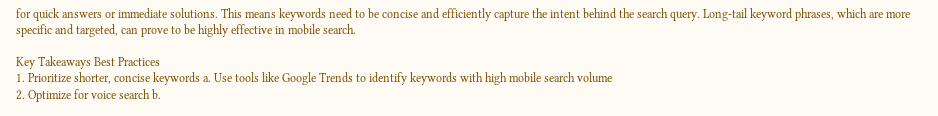for quick answers or immediate solutions. This means keywords need to be concise and efficiently capture the intent behind the search query. Long-tail keyword phrases, which are more specific and targeted, can prove to be highly effective in mobile search.

Key Takeaways Best Practices
1. Prioritize shorter, concise keywords a. Use tools like Google Trends to identify keywords with high mobile search volume
2. Optimize for voice search b.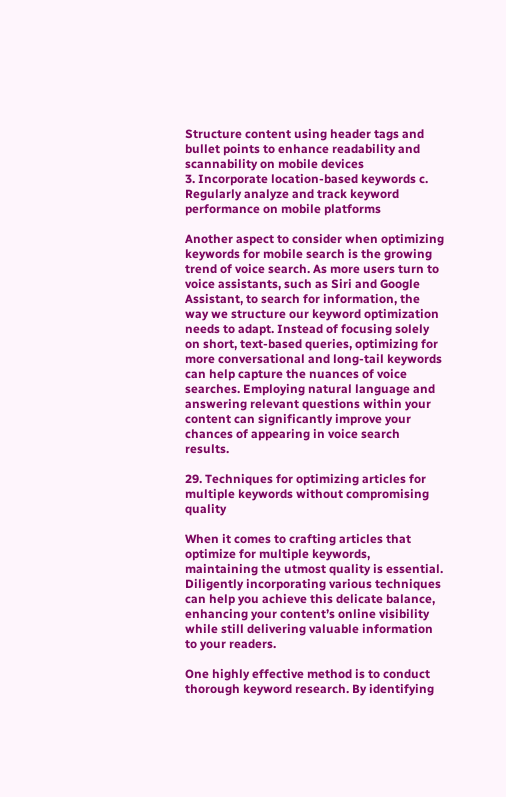Structure content using header tags and bullet points to enhance readability and scannability on mobile devices
3. Incorporate location-based keywords c. Regularly analyze and track keyword performance on mobile platforms

Another aspect to consider when optimizing keywords for mobile search is the growing trend of voice search. As more users turn to voice assistants, such as Siri and Google Assistant, to search for information, the way we structure our keyword optimization needs to adapt. Instead of focusing solely on short, text-based queries, optimizing for more conversational and long-tail keywords can help capture the nuances of voice searches. Employing natural language and answering relevant questions within your content can significantly improve your chances of appearing in voice search results.

29. Techniques for optimizing articles for multiple keywords without compromising quality

When it comes to crafting articles that optimize for multiple keywords, maintaining the utmost quality is essential. Diligently incorporating various techniques can help you achieve this delicate balance, enhancing your content’s online visibility while still delivering valuable information to your readers.

One highly effective method is to conduct thorough keyword research. By identifying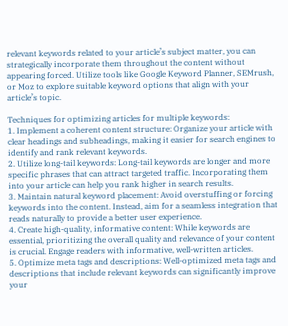relevant keywords related to your article’s subject matter, you can strategically incorporate them throughout the content without appearing forced. Utilize tools like Google Keyword Planner, SEMrush, or Moz to explore suitable keyword options that align with your article’s topic.

Techniques for optimizing articles for multiple keywords:
1. Implement a coherent content structure: Organize your article with clear headings and subheadings, making it easier for search engines to identify and rank relevant keywords.
2. Utilize long-tail keywords: Long-tail keywords are longer and more specific phrases that can attract targeted traffic. Incorporating them into your article can help you rank higher in search results.
3. Maintain natural keyword placement: Avoid overstuffing or forcing keywords into the content. Instead, aim for a seamless integration that reads naturally to provide a better user experience.
4. Create high-quality, informative content: While keywords are essential, prioritizing the overall quality and relevance of your content is crucial. Engage readers with informative, well-written articles.
5. Optimize meta tags and descriptions: Well-optimized meta tags and descriptions that include relevant keywords can significantly improve your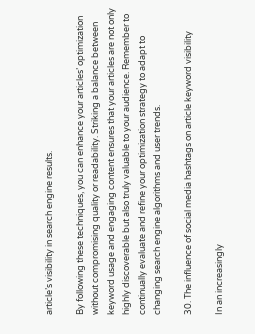article’s visibility in search engine results.

By following these techniques, you can enhance your articles’ optimization without compromising quality or readability. Striking a balance between keyword usage and engaging content ensures that your articles are not only highly discoverable but also truly valuable to your audience. Remember to continually evaluate and refine your optimization strategy to adapt to changing search engine algorithms and user trends.

30. The influence of social media hashtags on article keyword visibility

In an increasingly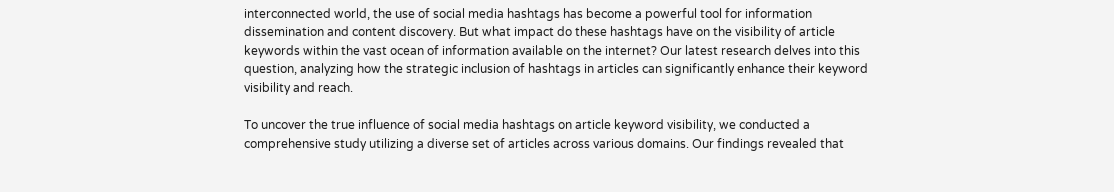interconnected world, the use of social media hashtags has become a powerful tool for information dissemination and content discovery. But what impact do these hashtags have on the visibility of article keywords within the vast ocean of information available on the internet? Our latest research delves into this question, analyzing how the strategic inclusion of hashtags in articles can significantly enhance their keyword visibility and reach.

To uncover the true influence of social media hashtags on article keyword visibility, we conducted a comprehensive study utilizing a diverse set of articles across various domains. Our findings revealed that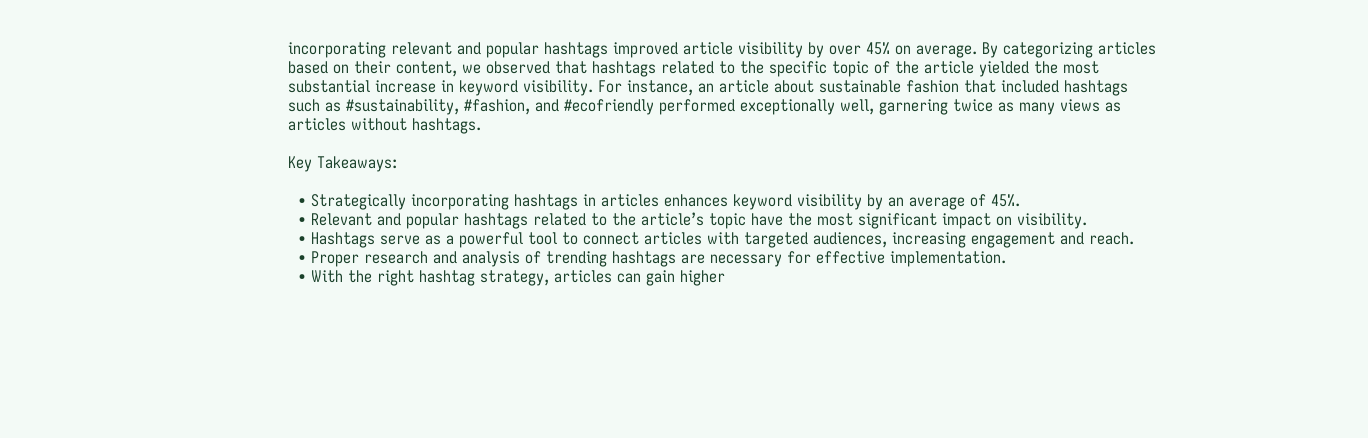incorporating relevant and popular hashtags improved article visibility by over 45% on average. By categorizing articles based on their content, we observed that hashtags related to the specific topic of the article yielded the most substantial increase in keyword visibility. For instance, an article about sustainable fashion that included hashtags such as #sustainability, #fashion, and #ecofriendly performed exceptionally well, garnering twice as many views as articles without hashtags.

Key Takeaways:

  • Strategically incorporating hashtags in articles enhances keyword visibility by an average of 45%.
  • Relevant and popular hashtags related to the article’s topic have the most significant impact on visibility.
  • Hashtags serve as a powerful tool to connect articles with targeted audiences, increasing engagement and reach.
  • Proper research and analysis of trending hashtags are necessary for effective implementation.
  • With the right hashtag strategy, articles can gain higher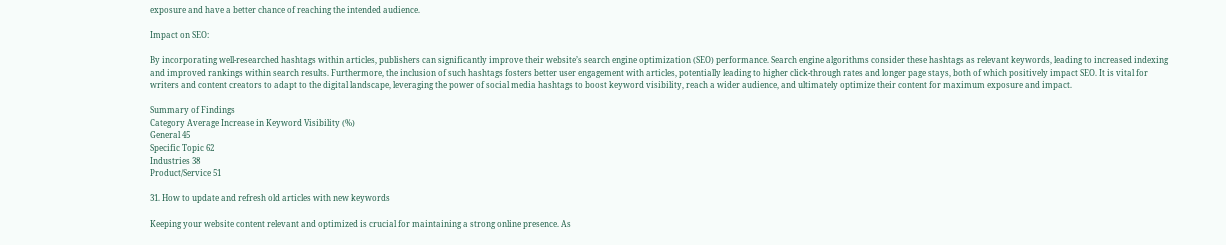exposure and have a better chance of reaching the intended audience.

Impact on SEO:

By incorporating well-researched hashtags within articles, publishers can significantly improve their website’s search engine optimization (SEO) performance. Search engine algorithms consider these hashtags as relevant keywords, leading to increased indexing and improved rankings within search results. Furthermore, the inclusion of such hashtags fosters better user engagement with articles, potentially leading to higher click-through rates and longer page stays, both of which positively impact SEO. It is vital for writers and content creators to adapt to the digital landscape, leveraging the power of social media hashtags to boost keyword visibility, reach a wider audience, and ultimately optimize their content for maximum exposure and impact.

Summary of Findings
Category Average Increase in Keyword Visibility (%)
General 45
Specific Topic 62
Industries 38
Product/Service 51

31. How to update and refresh old articles with new keywords

Keeping your website content relevant and optimized is crucial for maintaining a strong online presence. As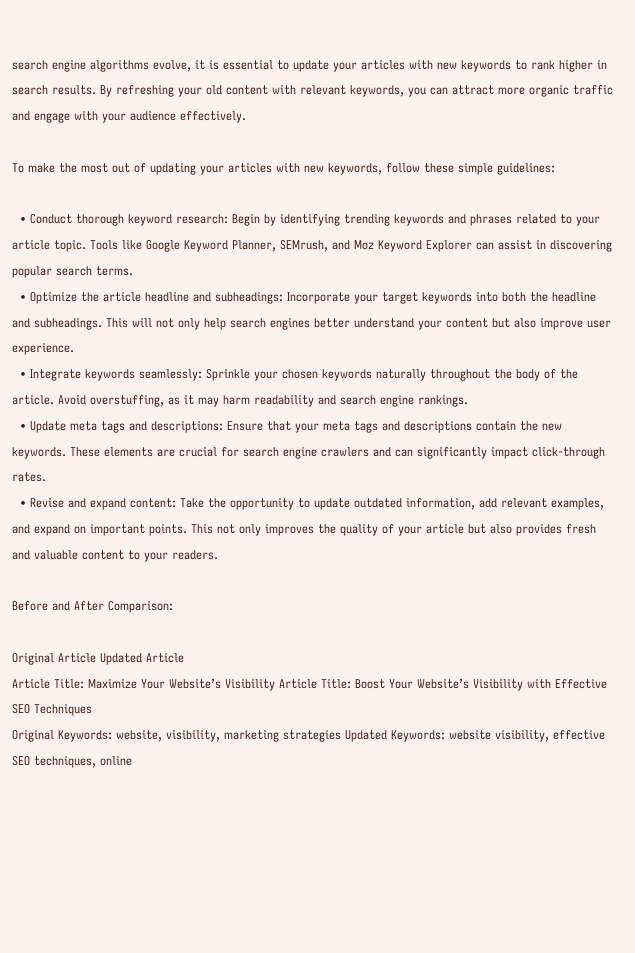search engine algorithms evolve, it is essential to update your articles with new keywords to rank higher in search results. By refreshing your old content with relevant keywords, you can attract more organic traffic and engage with your audience effectively.

To make the most out of updating your articles with new keywords, follow these simple guidelines:

  • Conduct thorough keyword research: Begin by identifying trending keywords and phrases related to your article topic. Tools like Google Keyword Planner, SEMrush, and Moz Keyword Explorer can assist in discovering popular search terms.
  • Optimize the article headline and subheadings: Incorporate your target keywords into both the headline and subheadings. This will not only help search engines better understand your content but also improve user experience.
  • Integrate keywords seamlessly: Sprinkle your chosen keywords naturally throughout the body of the article. Avoid overstuffing, as it may harm readability and search engine rankings.
  • Update meta tags and descriptions: Ensure that your meta tags and descriptions contain the new keywords. These elements are crucial for search engine crawlers and can significantly impact click-through rates.
  • Revise and expand content: Take the opportunity to update outdated information, add relevant examples, and expand on important points. This not only improves the quality of your article but also provides fresh and valuable content to your readers.

Before and After Comparison:

Original Article Updated Article
Article Title: Maximize Your Website’s Visibility Article Title: Boost Your Website’s Visibility with Effective SEO Techniques
Original Keywords: website, visibility, marketing strategies Updated Keywords: website visibility, effective SEO techniques, online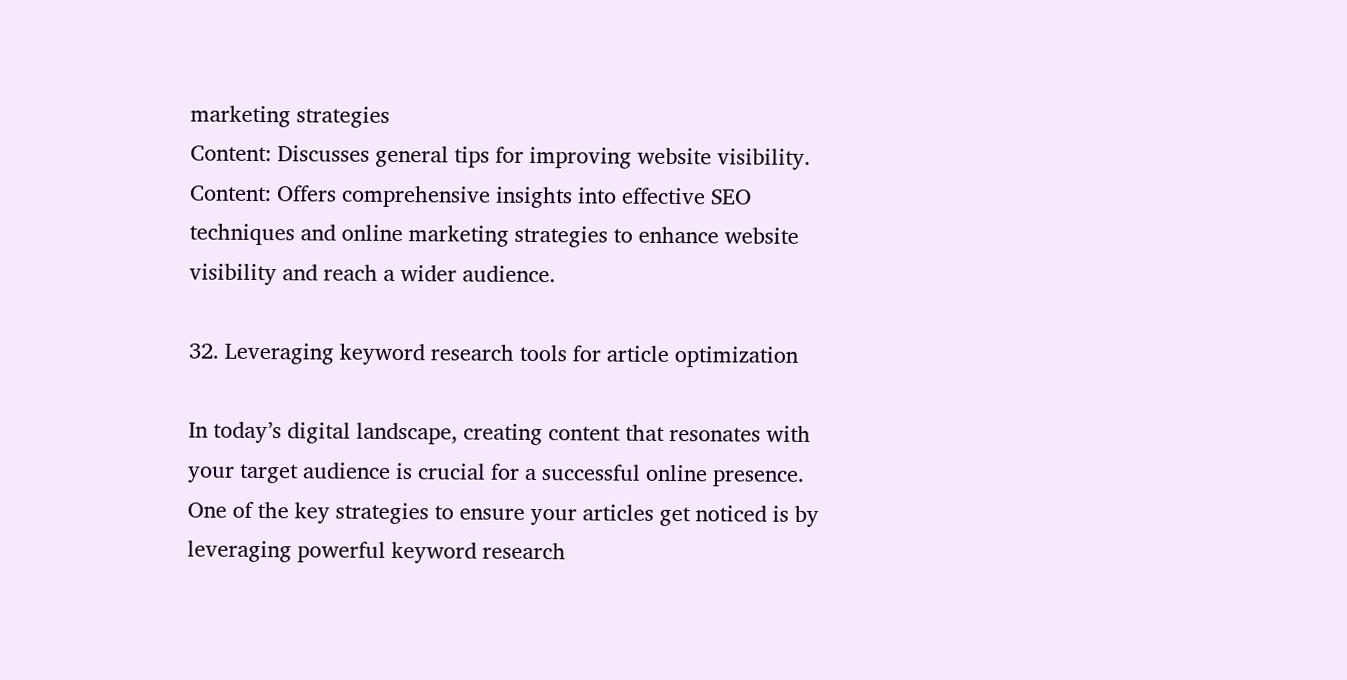marketing strategies
Content: Discusses general tips for improving website visibility. Content: Offers comprehensive insights into effective SEO techniques and online marketing strategies to enhance website visibility and reach a wider audience.

32. Leveraging keyword research tools for article optimization

In today’s digital landscape, creating content that resonates with your target audience is crucial for a successful online presence. One of the key strategies to ensure your articles get noticed is by leveraging powerful keyword research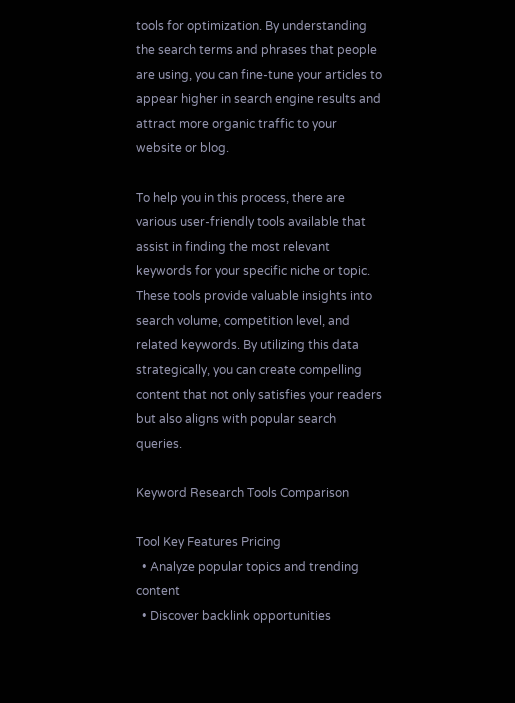tools for optimization. By understanding the search terms and phrases that people are using, you can fine-tune your articles to appear higher in search engine results and attract more organic traffic to your website or blog.

To help you in this process, there are various user-friendly tools available that assist in finding the most relevant keywords for your specific niche or topic. These tools provide valuable insights into search volume, competition level, and related keywords. By utilizing this data strategically, you can create compelling content that not only satisfies your readers but also aligns with popular search queries.

Keyword Research Tools Comparison

Tool Key Features Pricing
  • Analyze popular topics and trending content
  • Discover backlink opportunities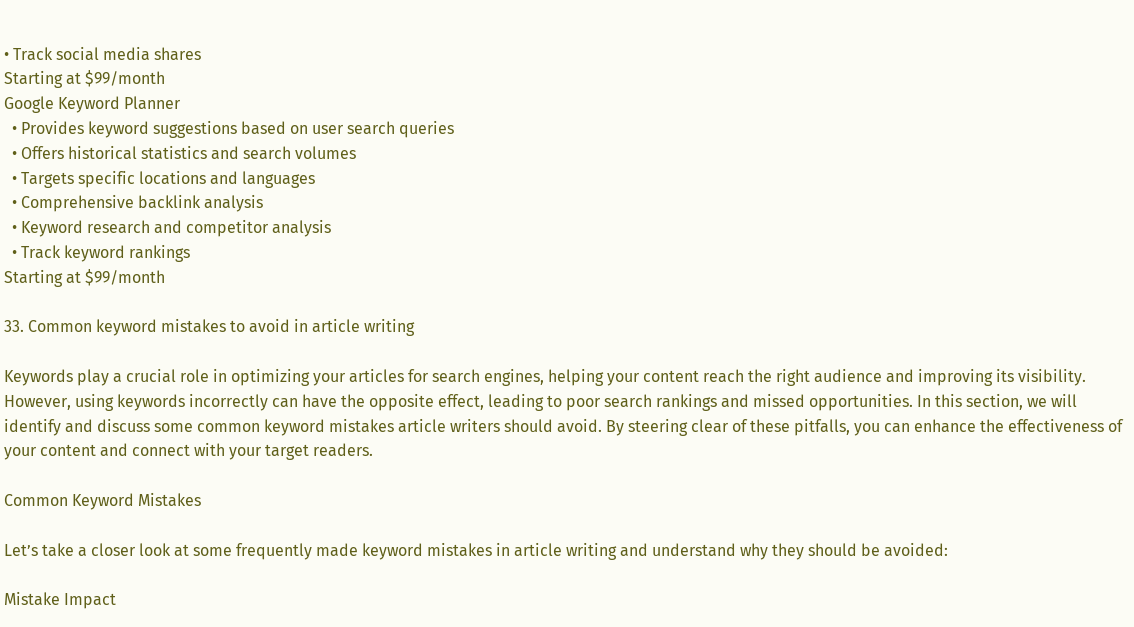• Track social media shares
Starting at $99/month
Google Keyword Planner
  • Provides keyword suggestions based on user search queries
  • Offers historical statistics and search volumes
  • Targets specific locations and languages
  • Comprehensive backlink analysis
  • Keyword research and competitor analysis
  • Track keyword rankings
Starting at $99/month

33. Common keyword mistakes to avoid in article writing

Keywords play a crucial role in optimizing your articles for search engines, helping your content reach the right audience and improving its visibility. However, using keywords incorrectly can have the opposite effect, leading to poor search rankings and missed opportunities. In this section, we will identify and discuss some common keyword mistakes article writers should avoid. By steering clear of these pitfalls, you can enhance the effectiveness of your content and connect with your target readers.

Common Keyword Mistakes

Let’s take a closer look at some frequently made keyword mistakes in article writing and understand why they should be avoided:

Mistake Impact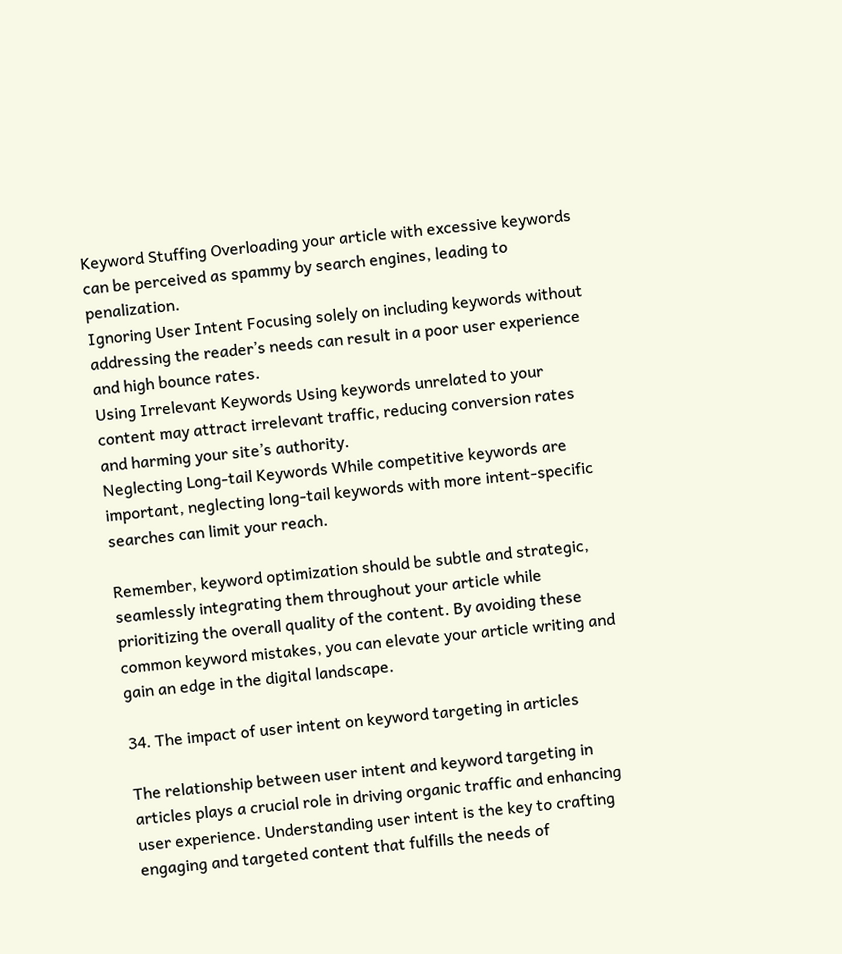Keyword Stuffing Overloading your article with excessive keywords can be perceived as spammy by search engines, leading to penalization.
Ignoring User Intent Focusing solely on including keywords without addressing the reader’s needs can result in a poor user experience and high bounce rates.
Using Irrelevant Keywords Using keywords unrelated to your content may attract irrelevant traffic, reducing conversion rates and harming your site’s authority.
Neglecting Long-tail Keywords While competitive keywords are important, neglecting long-tail keywords with more intent-specific searches can limit your reach.

Remember, keyword optimization should be subtle and strategic, seamlessly integrating them throughout your article while prioritizing the overall quality of the content. By avoiding these common keyword mistakes, you can elevate your article writing and gain an edge in the digital landscape.

34. The impact of user intent on keyword targeting in articles

The relationship between user intent and keyword targeting in articles plays a crucial role in driving organic traffic and enhancing user experience. Understanding user intent is the key to crafting engaging and targeted content that fulfills the needs of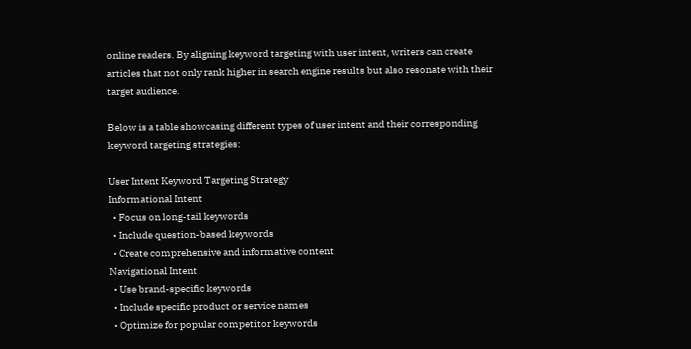online readers. By aligning keyword targeting with user intent, writers can create articles that not only rank higher in search engine results but also resonate with their target audience.

Below is a table showcasing different types of user intent and their corresponding keyword targeting strategies:

User Intent Keyword Targeting Strategy
Informational Intent
  • Focus on long-tail keywords
  • Include question-based keywords
  • Create comprehensive and informative content
Navigational Intent
  • Use brand-specific keywords
  • Include specific product or service names
  • Optimize for popular competitor keywords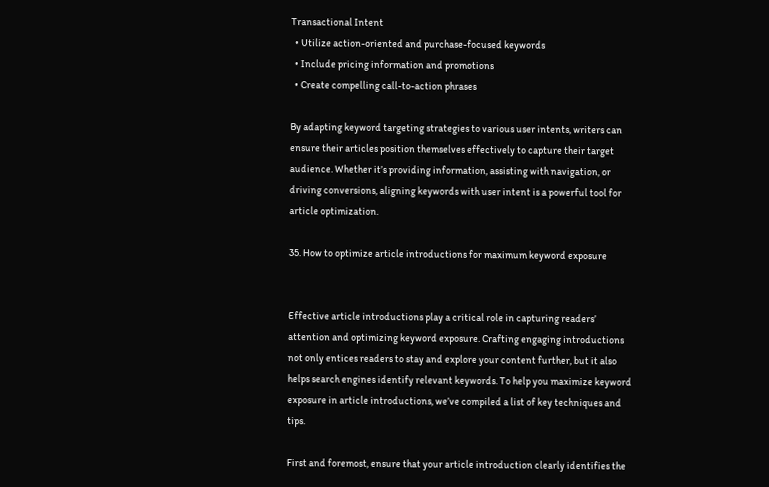Transactional Intent
  • Utilize action-oriented and purchase-focused keywords
  • Include pricing information and promotions
  • Create compelling call-to-action phrases

By adapting keyword targeting strategies to various user intents, writers can ensure their articles position themselves effectively to capture their target audience. Whether it’s providing information, assisting with navigation, or driving conversions, aligning keywords with user intent is a powerful tool for article optimization.

35. How to optimize article introductions for maximum keyword exposure


Effective article introductions play a critical role in capturing readers’ attention and optimizing keyword exposure. Crafting engaging introductions not only entices readers to stay and explore your content further, but it also helps search engines identify relevant keywords. To help you maximize keyword exposure in article introductions, we’ve compiled a list of key techniques and tips.

First and foremost, ensure that your article introduction clearly identifies the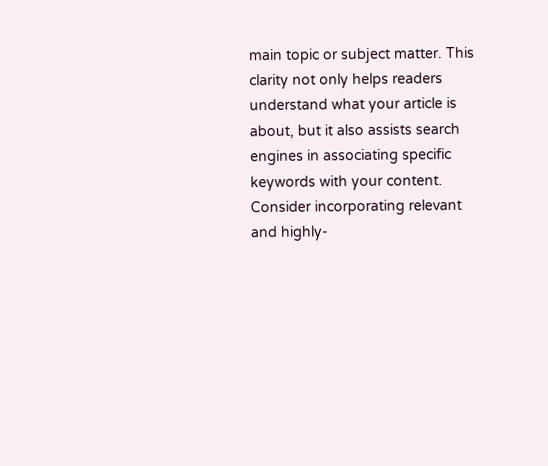main topic or subject matter. This clarity not only helps readers understand what your article is about, but it also assists search engines in associating specific keywords with your content. Consider incorporating relevant and highly-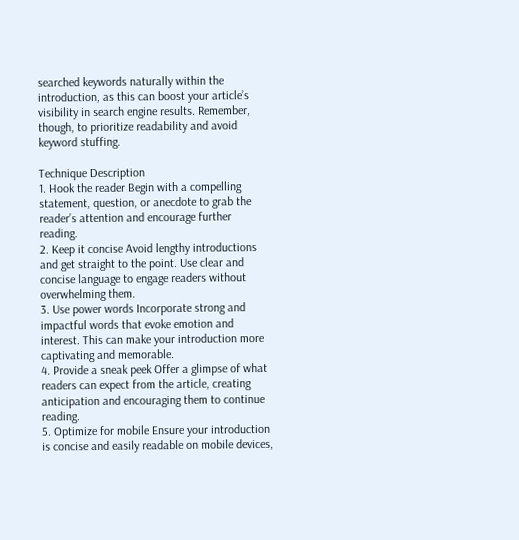searched keywords naturally within the introduction, as this can boost your article’s visibility in search engine results. Remember, though, to prioritize readability and avoid keyword stuffing.

Technique Description
1. Hook the reader Begin with a compelling statement, question, or anecdote to grab the reader’s attention and encourage further reading.
2. Keep it concise Avoid lengthy introductions and get straight to the point. Use clear and concise language to engage readers without overwhelming them.
3. Use power words Incorporate strong and impactful words that evoke emotion and interest. This can make your introduction more captivating and memorable.
4. Provide a sneak peek Offer a glimpse of what readers can expect from the article, creating anticipation and encouraging them to continue reading.
5. Optimize for mobile Ensure your introduction is concise and easily readable on mobile devices,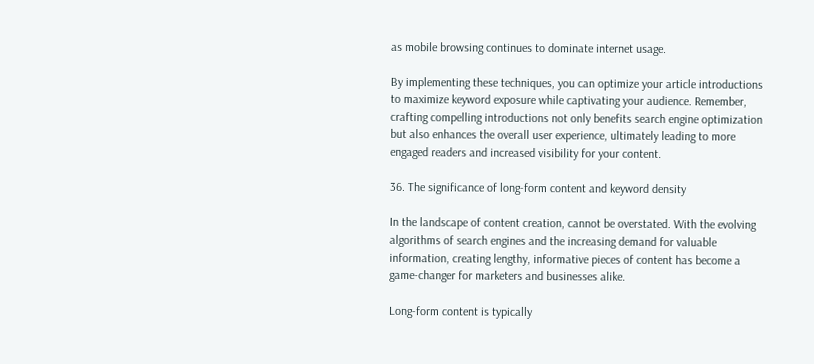as mobile browsing continues to dominate internet usage.

By implementing these techniques, you can optimize your article introductions to maximize keyword exposure while captivating your audience. Remember, crafting compelling introductions not only benefits search engine optimization but also enhances the overall user experience, ultimately leading to more engaged readers and increased visibility for your content.

36. The significance of long-form content and keyword density

In the landscape of content creation, cannot be overstated. With the evolving algorithms of search engines and the increasing demand for valuable information, creating lengthy, informative pieces of content has become a game-changer for marketers and businesses alike.

Long-form content is typically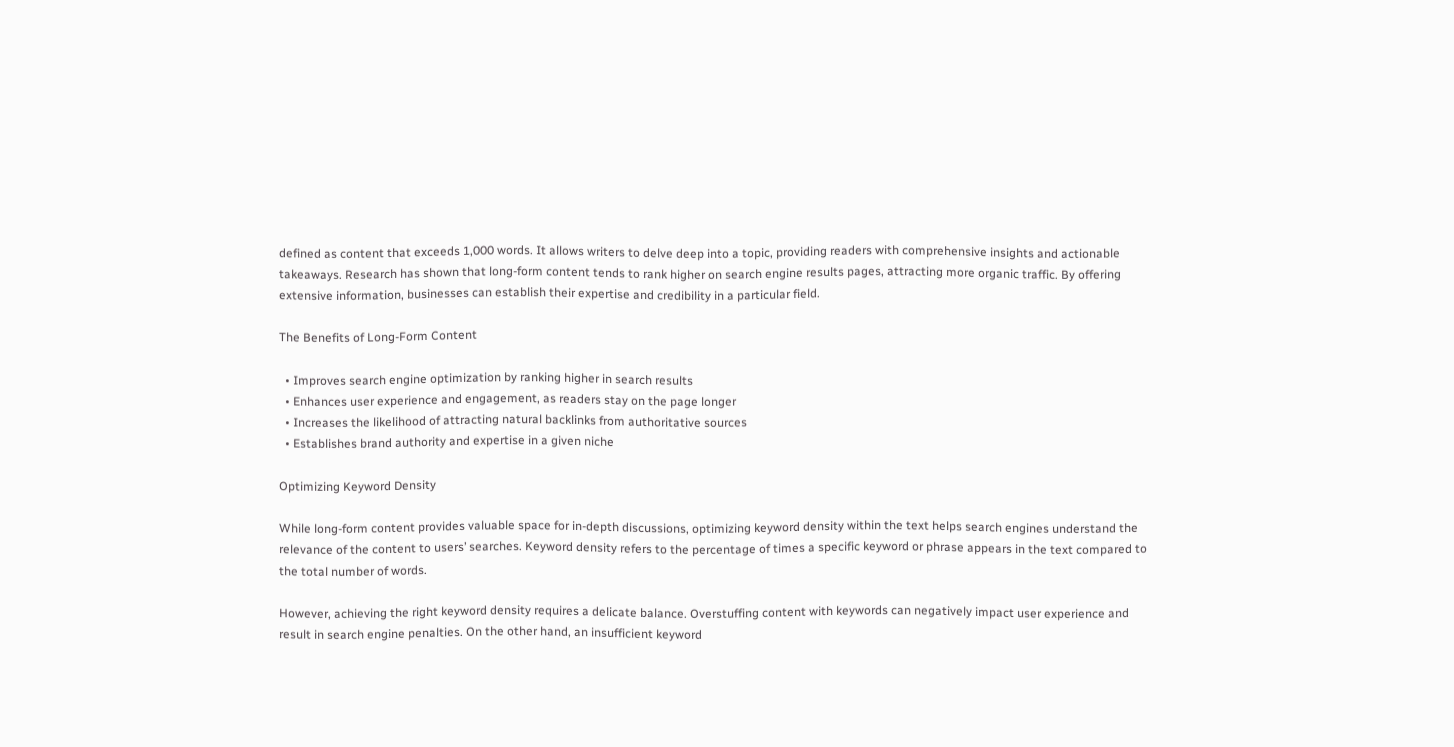defined as content that exceeds 1,000 words. It allows writers to delve deep into a topic, providing readers with comprehensive insights and actionable takeaways. Research has shown that long-form content tends to rank higher on search engine results pages, attracting more organic traffic. By offering extensive information, businesses can establish their expertise and credibility in a particular field.

The Benefits of Long-Form Content

  • Improves search engine optimization by ranking higher in search results
  • Enhances user experience and engagement, as readers stay on the page longer
  • Increases the likelihood of attracting natural backlinks from authoritative sources
  • Establishes brand authority and expertise in a given niche

Optimizing Keyword Density

While long-form content provides valuable space for in-depth discussions, optimizing keyword density within the text helps search engines understand the relevance of the content to users’ searches. Keyword density refers to the percentage of times a specific keyword or phrase appears in the text compared to the total number of words.

However, achieving the right keyword density requires a delicate balance. Overstuffing content with keywords can negatively impact user experience and result in search engine penalties. On the other hand, an insufficient keyword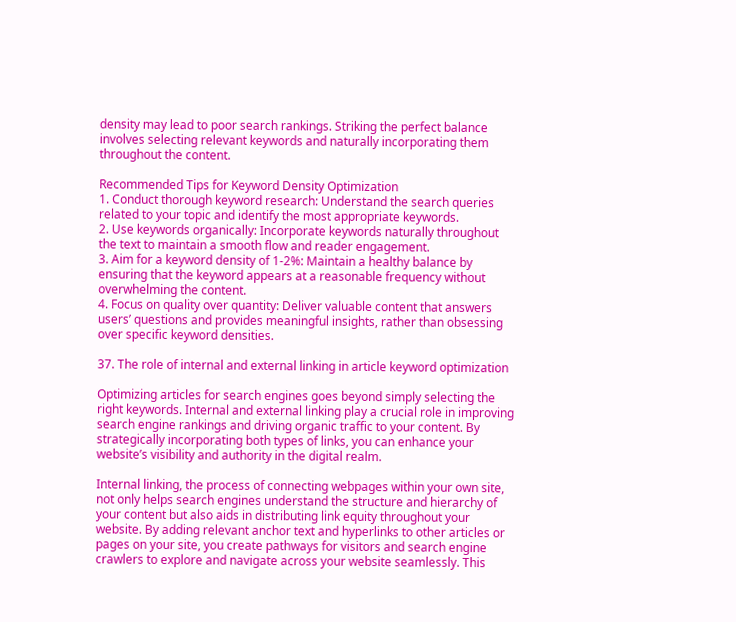density may lead to poor search rankings. Striking the perfect balance involves selecting relevant keywords and naturally incorporating them throughout the content.

Recommended Tips for Keyword Density Optimization
1. Conduct thorough keyword research: Understand the search queries related to your topic and identify the most appropriate keywords.
2. Use keywords organically: Incorporate keywords naturally throughout the text to maintain a smooth flow and reader engagement.
3. Aim for a keyword density of 1-2%: Maintain a healthy balance by ensuring that the keyword appears at a reasonable frequency without overwhelming the content.
4. Focus on quality over quantity: Deliver valuable content that answers users’ questions and provides meaningful insights, rather than obsessing over specific keyword densities.

37. The role of internal and external linking in article keyword optimization

Optimizing articles for search engines goes beyond simply selecting the right keywords. Internal and external linking play a crucial role in improving search engine rankings and driving organic traffic to your content. By strategically incorporating both types of links, you can enhance your website’s visibility and authority in the digital realm.

Internal linking, the process of connecting webpages within your own site, not only helps search engines understand the structure and hierarchy of your content but also aids in distributing link equity throughout your website. By adding relevant anchor text and hyperlinks to other articles or pages on your site, you create pathways for visitors and search engine crawlers to explore and navigate across your website seamlessly. This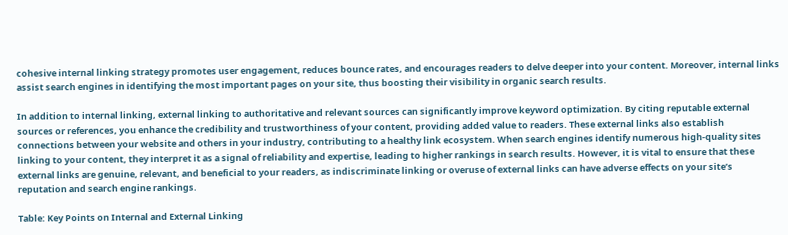cohesive internal linking strategy promotes user engagement, reduces bounce rates, and encourages readers to delve deeper into your content. Moreover, internal links assist search engines in identifying the most important pages on your site, thus boosting their visibility in organic search results.

In addition to internal linking, external linking to authoritative and relevant sources can significantly improve keyword optimization. By citing reputable external sources or references, you enhance the credibility and trustworthiness of your content, providing added value to readers. These external links also establish connections between your website and others in your industry, contributing to a healthy link ecosystem. When search engines identify numerous high-quality sites linking to your content, they interpret it as a signal of reliability and expertise, leading to higher rankings in search results. However, it is vital to ensure that these external links are genuine, relevant, and beneficial to your readers, as indiscriminate linking or overuse of external links can have adverse effects on your site’s reputation and search engine rankings.

Table: Key Points on Internal and External Linking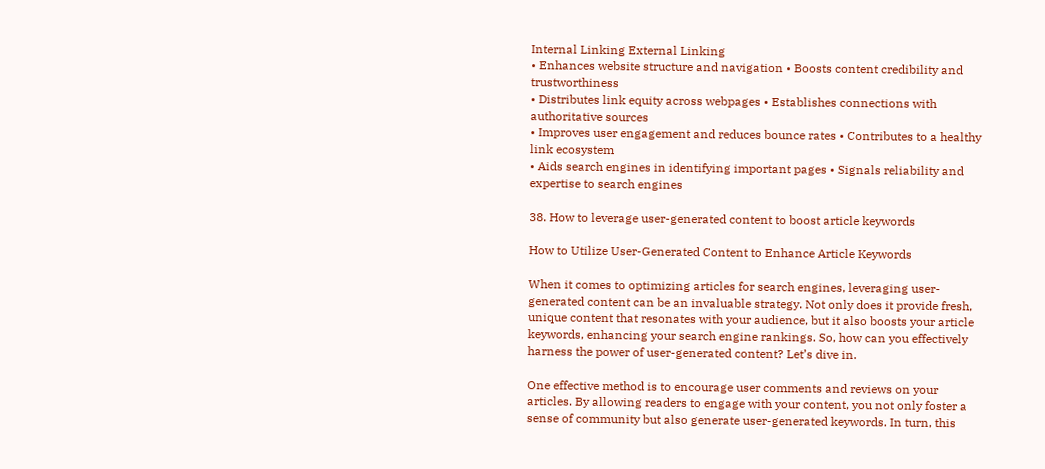Internal Linking External Linking
• Enhances website structure and navigation • Boosts content credibility and trustworthiness
• Distributes link equity across webpages • Establishes connections with authoritative sources
• Improves user engagement and reduces bounce rates • Contributes to a healthy link ecosystem
• Aids search engines in identifying important pages • Signals reliability and expertise to search engines

38. How to leverage user-generated content to boost article keywords

How to Utilize User-Generated Content to Enhance Article Keywords

When it comes to optimizing articles for search engines, leveraging user-generated content can be an invaluable strategy. Not only does it provide fresh, unique content that resonates with your audience, but it also boosts your article keywords, enhancing your search engine rankings. So, how can you effectively harness the power of user-generated content? Let’s dive in.

One effective method is to encourage user comments and reviews on your articles. By allowing readers to engage with your content, you not only foster a sense of community but also generate user-generated keywords. In turn, this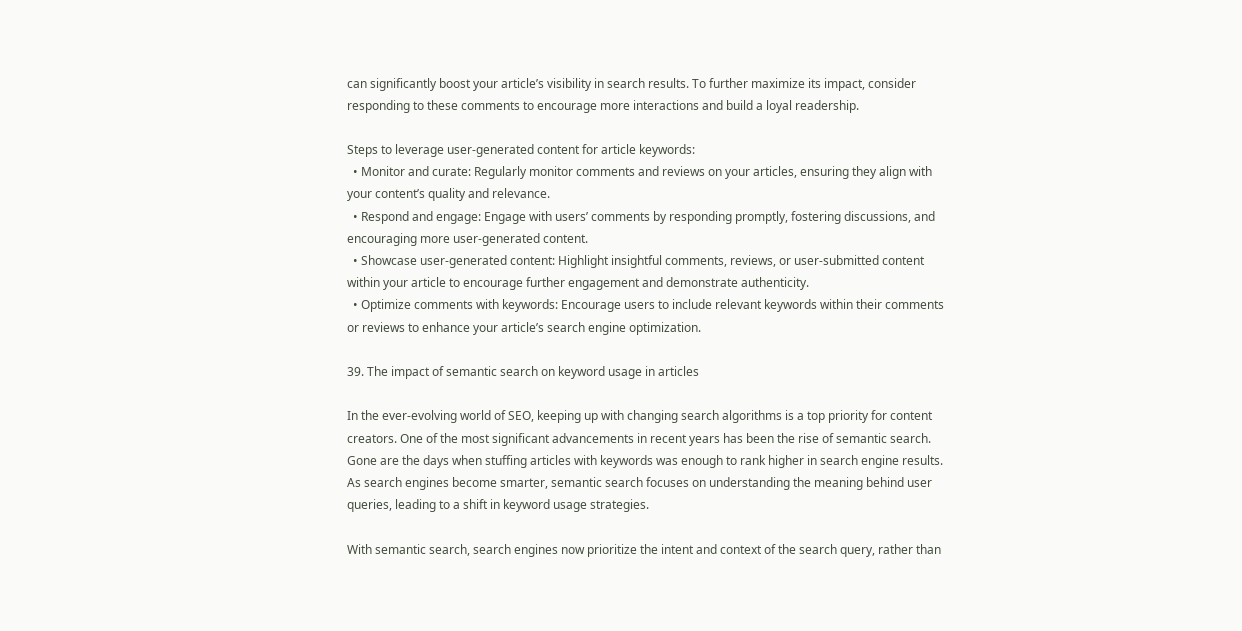can significantly boost your article’s visibility in search results. To further maximize its impact, consider responding to these comments to encourage more interactions and build a loyal readership.

Steps to leverage user-generated content for article keywords:
  • Monitor and curate: Regularly monitor comments and reviews on your articles, ensuring they align with your content’s quality and relevance.
  • Respond and engage: Engage with users’ comments by responding promptly, fostering discussions, and encouraging more user-generated content.
  • Showcase user-generated content: Highlight insightful comments, reviews, or user-submitted content within your article to encourage further engagement and demonstrate authenticity.
  • Optimize comments with keywords: Encourage users to include relevant keywords within their comments or reviews to enhance your article’s search engine optimization.

39. The impact of semantic search on keyword usage in articles

In the ever-evolving world of SEO, keeping up with changing search algorithms is a top priority for content creators. One of the most significant advancements in recent years has been the rise of semantic search. Gone are the days when stuffing articles with keywords was enough to rank higher in search engine results. As search engines become smarter, semantic search focuses on understanding the meaning behind user queries, leading to a shift in keyword usage strategies.

With semantic search, search engines now prioritize the intent and context of the search query, rather than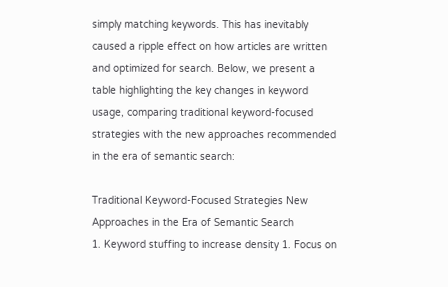simply matching keywords. This has inevitably caused a ripple effect on how articles are written and optimized for search. Below, we present a table highlighting the key changes in keyword usage, comparing traditional keyword-focused strategies with the new approaches recommended in the era of semantic search:

Traditional Keyword-Focused Strategies New Approaches in the Era of Semantic Search
1. Keyword stuffing to increase density 1. Focus on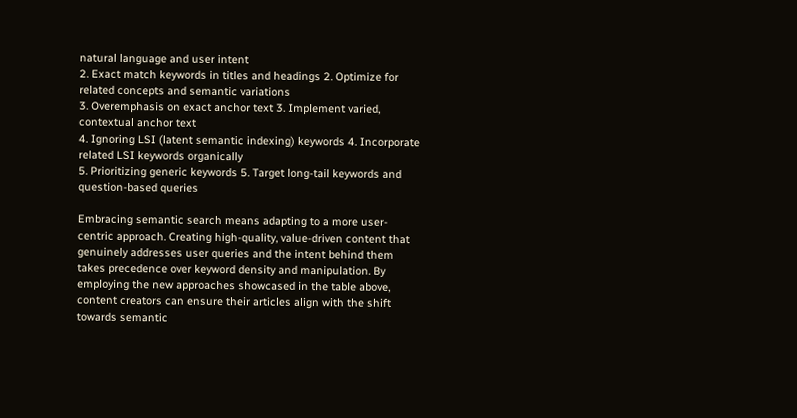natural language and user intent
2. Exact match keywords in titles and headings 2. Optimize for related concepts and semantic variations
3. Overemphasis on exact anchor text 3. Implement varied, contextual anchor text
4. Ignoring LSI (latent semantic indexing) keywords 4. Incorporate related LSI keywords organically
5. Prioritizing generic keywords 5. Target long-tail keywords and question-based queries

Embracing semantic search means adapting to a more user-centric approach. Creating high-quality, value-driven content that genuinely addresses user queries and the intent behind them takes precedence over keyword density and manipulation. By employing the new approaches showcased in the table above, content creators can ensure their articles align with the shift towards semantic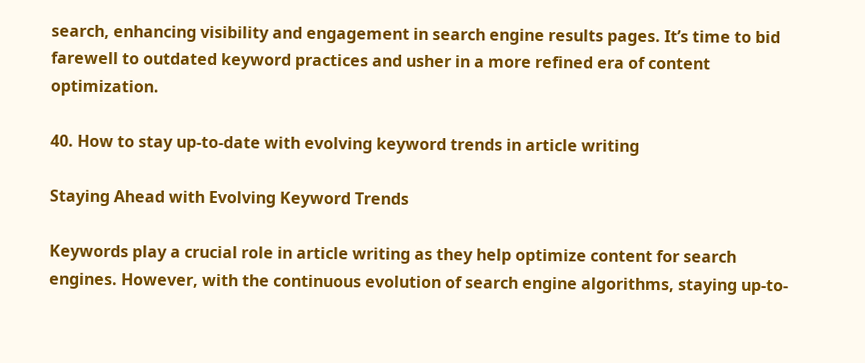search, enhancing visibility and engagement in search engine results pages. It’s time to bid farewell to outdated keyword practices and usher in a more refined era of content optimization.

40. How to stay up-to-date with evolving keyword trends in article writing

Staying Ahead with Evolving Keyword Trends

Keywords play a crucial role in article writing as they help optimize content for search engines. However, with the continuous evolution of search engine algorithms, staying up-to-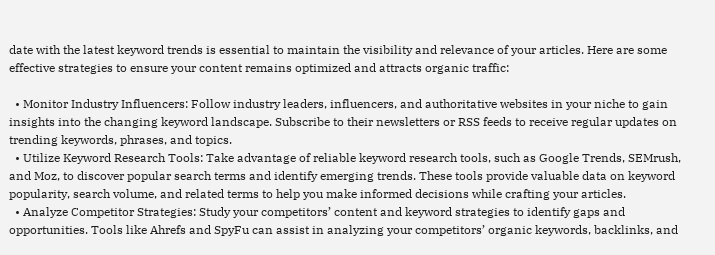date with the latest keyword trends is essential to maintain the visibility and relevance of your articles. Here are some effective strategies to ensure your content remains optimized and attracts organic traffic:

  • Monitor Industry Influencers: Follow industry leaders, influencers, and authoritative websites in your niche to gain insights into the changing keyword landscape. Subscribe to their newsletters or RSS feeds to receive regular updates on trending keywords, phrases, and topics.
  • Utilize Keyword Research Tools: Take advantage of reliable keyword research tools, such as Google Trends, SEMrush, and Moz, to discover popular search terms and identify emerging trends. These tools provide valuable data on keyword popularity, search volume, and related terms to help you make informed decisions while crafting your articles.
  • Analyze Competitor Strategies: Study your competitors’ content and keyword strategies to identify gaps and opportunities. Tools like Ahrefs and SpyFu can assist in analyzing your competitors’ organic keywords, backlinks, and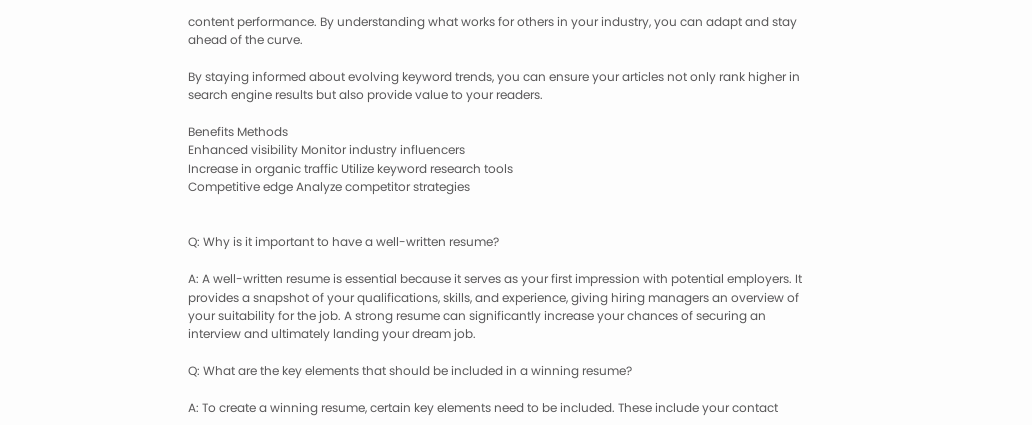content performance. By understanding what works for others in your industry, you can adapt and stay ahead of the curve.

By staying informed about evolving keyword trends, you can ensure your articles not only rank higher in search engine results but also provide value to your readers.

Benefits Methods
Enhanced visibility Monitor industry influencers
Increase in organic traffic Utilize keyword research tools
Competitive edge Analyze competitor strategies


Q: Why is it important to have a well-written resume?

A: A well-written resume is essential because it serves as your first impression with potential employers. It provides a snapshot of your qualifications, skills, and experience, giving hiring managers an overview of your suitability for the job. A strong resume can significantly increase your chances of securing an interview and ultimately landing your dream job.

Q: What are the key elements that should be included in a winning resume?

A: To create a winning resume, certain key elements need to be included. These include your contact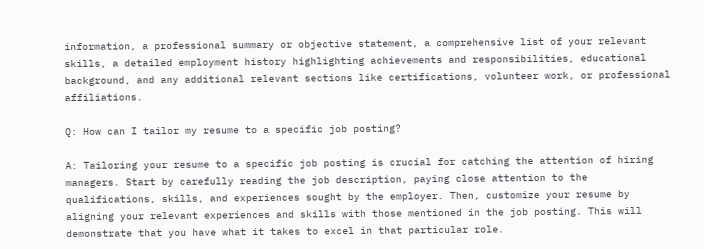information, a professional summary or objective statement, a comprehensive list of your relevant skills, a detailed employment history highlighting achievements and responsibilities, educational background, and any additional relevant sections like certifications, volunteer work, or professional affiliations.

Q: How can I tailor my resume to a specific job posting?

A: Tailoring your resume to a specific job posting is crucial for catching the attention of hiring managers. Start by carefully reading the job description, paying close attention to the qualifications, skills, and experiences sought by the employer. Then, customize your resume by aligning your relevant experiences and skills with those mentioned in the job posting. This will demonstrate that you have what it takes to excel in that particular role.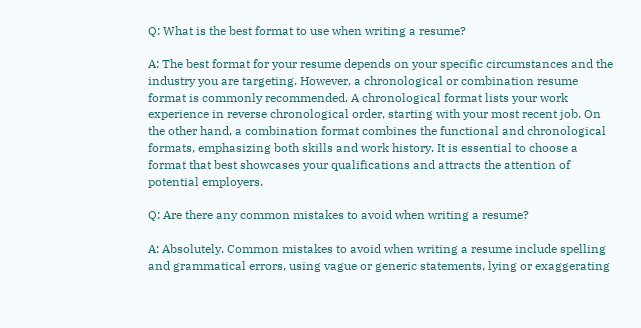Q: What is the best format to use when writing a resume?

A: The best format for your resume depends on your specific circumstances and the industry you are targeting. However, a chronological or combination resume format is commonly recommended. A chronological format lists your work experience in reverse chronological order, starting with your most recent job. On the other hand, a combination format combines the functional and chronological formats, emphasizing both skills and work history. It is essential to choose a format that best showcases your qualifications and attracts the attention of potential employers.

Q: Are there any common mistakes to avoid when writing a resume?

A: Absolutely. Common mistakes to avoid when writing a resume include spelling and grammatical errors, using vague or generic statements, lying or exaggerating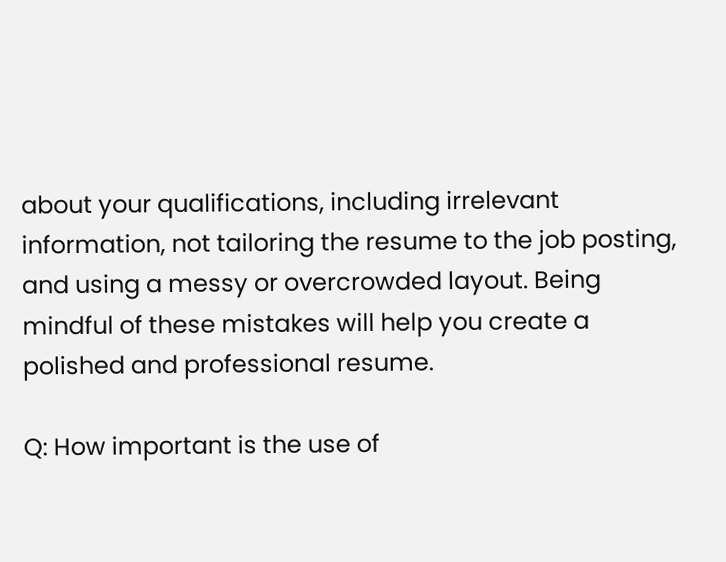about your qualifications, including irrelevant information, not tailoring the resume to the job posting, and using a messy or overcrowded layout. Being mindful of these mistakes will help you create a polished and professional resume.

Q: How important is the use of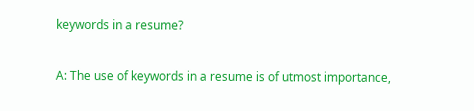keywords in a resume?

A: The use of keywords in a resume is of utmost importance,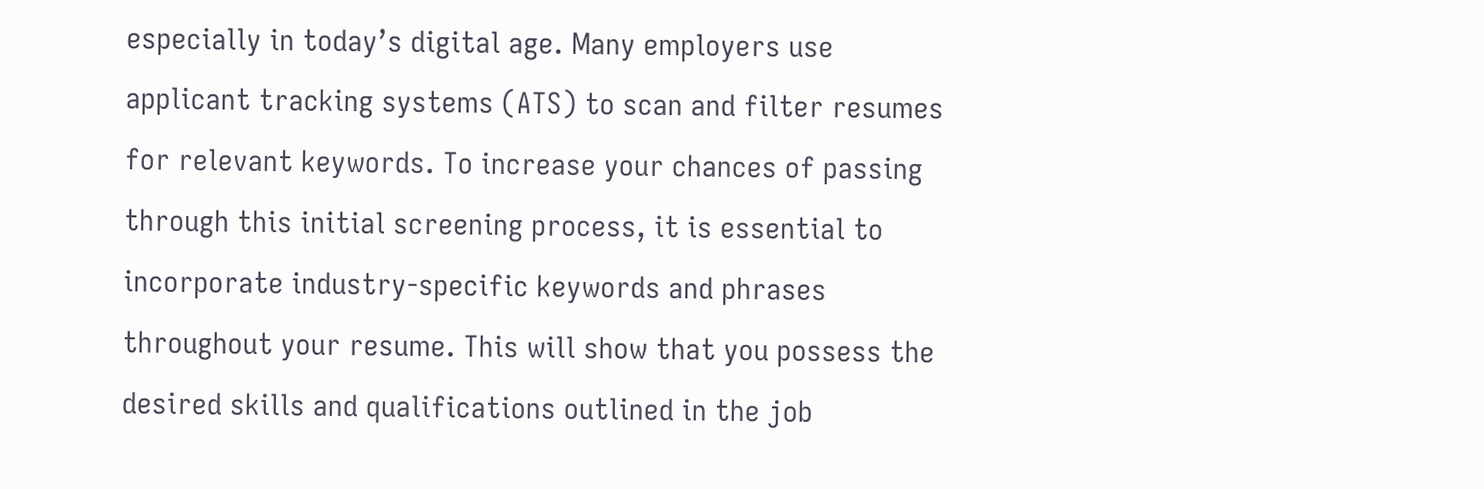especially in today’s digital age. Many employers use applicant tracking systems (ATS) to scan and filter resumes for relevant keywords. To increase your chances of passing through this initial screening process, it is essential to incorporate industry-specific keywords and phrases throughout your resume. This will show that you possess the desired skills and qualifications outlined in the job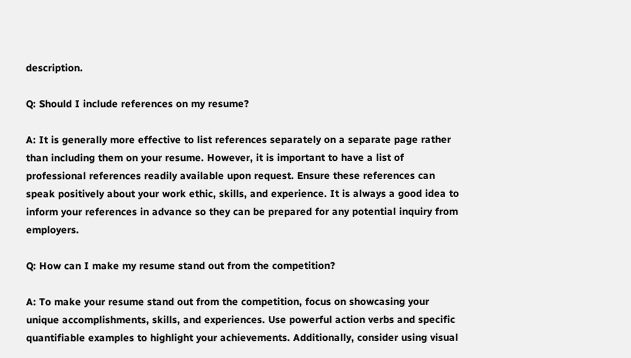description.

Q: Should I include references on my resume?

A: It is generally more effective to list references separately on a separate page rather than including them on your resume. However, it is important to have a list of professional references readily available upon request. Ensure these references can speak positively about your work ethic, skills, and experience. It is always a good idea to inform your references in advance so they can be prepared for any potential inquiry from employers.

Q: How can I make my resume stand out from the competition?

A: To make your resume stand out from the competition, focus on showcasing your unique accomplishments, skills, and experiences. Use powerful action verbs and specific quantifiable examples to highlight your achievements. Additionally, consider using visual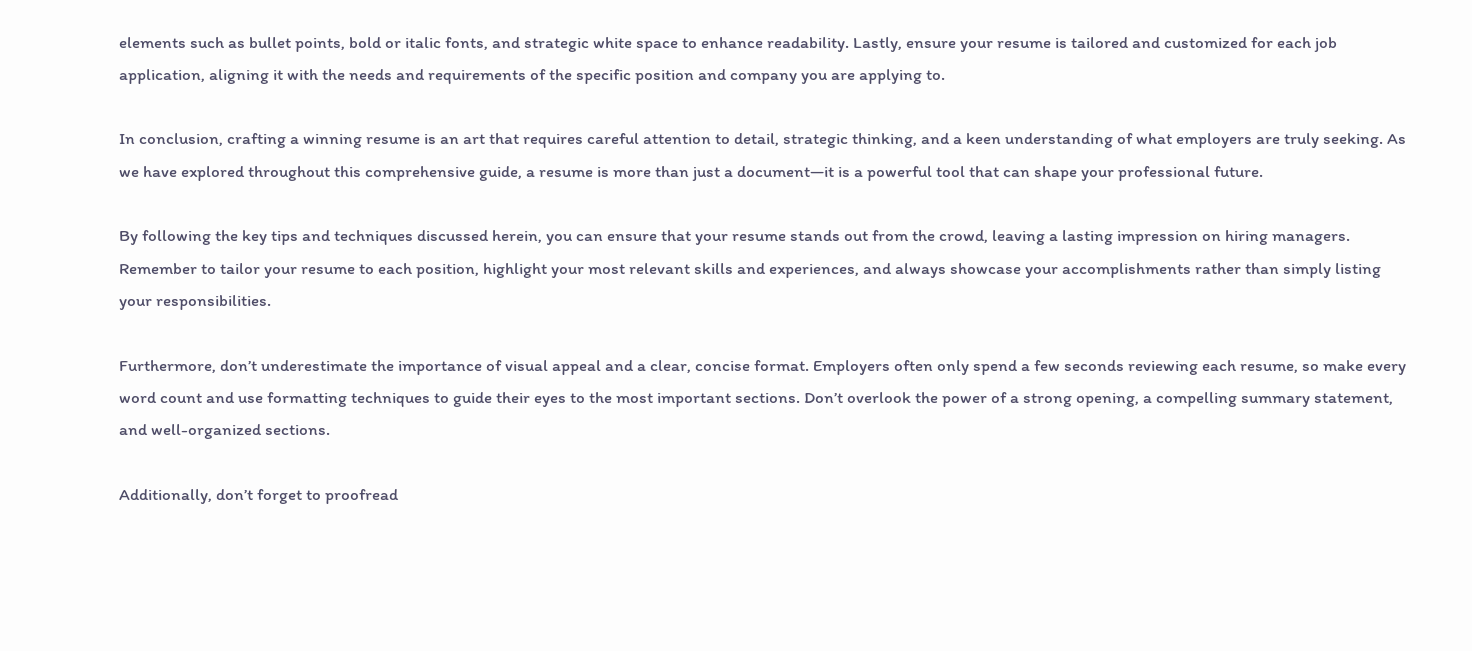elements such as bullet points, bold or italic fonts, and strategic white space to enhance readability. Lastly, ensure your resume is tailored and customized for each job application, aligning it with the needs and requirements of the specific position and company you are applying to.

In conclusion, crafting a winning resume is an art that requires careful attention to detail, strategic thinking, and a keen understanding of what employers are truly seeking. As we have explored throughout this comprehensive guide, a resume is more than just a document—it is a powerful tool that can shape your professional future.

By following the key tips and techniques discussed herein, you can ensure that your resume stands out from the crowd, leaving a lasting impression on hiring managers. Remember to tailor your resume to each position, highlight your most relevant skills and experiences, and always showcase your accomplishments rather than simply listing your responsibilities.

Furthermore, don’t underestimate the importance of visual appeal and a clear, concise format. Employers often only spend a few seconds reviewing each resume, so make every word count and use formatting techniques to guide their eyes to the most important sections. Don’t overlook the power of a strong opening, a compelling summary statement, and well-organized sections.

Additionally, don’t forget to proofread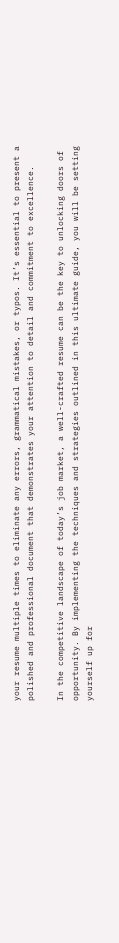your resume multiple times to eliminate any errors, grammatical mistakes, or typos. It’s essential to present a polished and professional document that demonstrates your attention to detail and commitment to excellence.

In the competitive landscape of today’s job market, a well-crafted resume can be the key to unlocking doors of opportunity. By implementing the techniques and strategies outlined in this ultimate guide, you will be setting yourself up for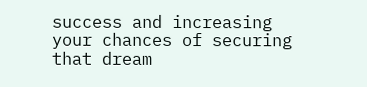success and increasing your chances of securing that dream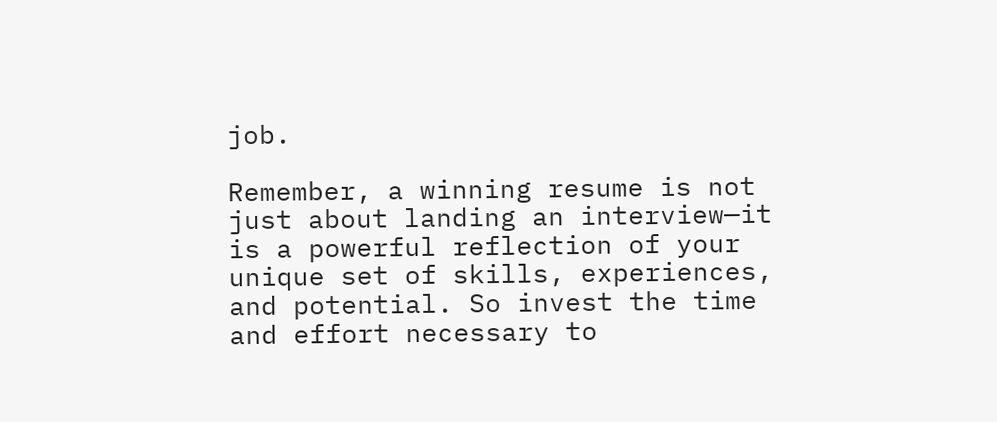job.

Remember, a winning resume is not just about landing an interview—it is a powerful reflection of your unique set of skills, experiences, and potential. So invest the time and effort necessary to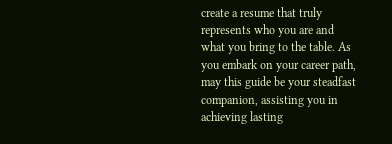create a resume that truly represents who you are and what you bring to the table. As you embark on your career path, may this guide be your steadfast companion, assisting you in achieving lasting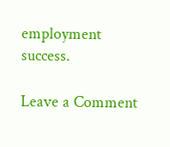employment success.

Leave a Comment